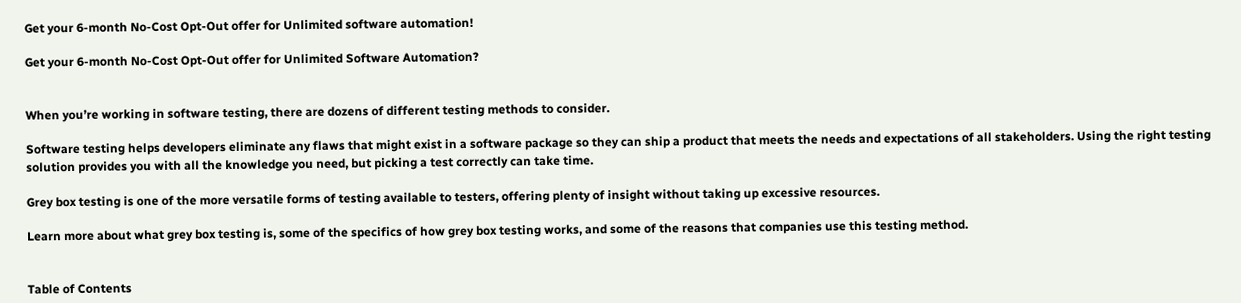Get your 6-month No-Cost Opt-Out offer for Unlimited software automation!

Get your 6-month No-Cost Opt-Out offer for Unlimited Software Automation?


When you’re working in software testing, there are dozens of different testing methods to consider.

Software testing helps developers eliminate any flaws that might exist in a software package so they can ship a product that meets the needs and expectations of all stakeholders. Using the right testing solution provides you with all the knowledge you need, but picking a test correctly can take time.

Grey box testing is one of the more versatile forms of testing available to testers, offering plenty of insight without taking up excessive resources.

Learn more about what grey box testing is, some of the specifics of how grey box testing works, and some of the reasons that companies use this testing method.


Table of Contents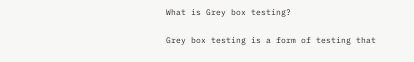What is Grey box testing?

Grey box testing is a form of testing that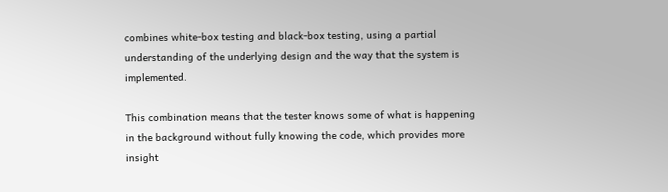combines white-box testing and black-box testing, using a partial understanding of the underlying design and the way that the system is implemented.

This combination means that the tester knows some of what is happening in the background without fully knowing the code, which provides more insight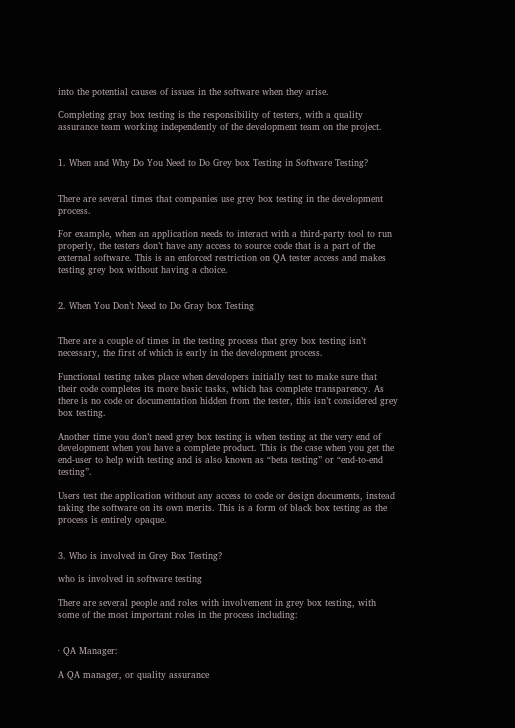into the potential causes of issues in the software when they arise.

Completing gray box testing is the responsibility of testers, with a quality assurance team working independently of the development team on the project.


1. When and Why Do You Need to Do Grey box Testing in Software Testing?


There are several times that companies use grey box testing in the development process.

For example, when an application needs to interact with a third-party tool to run properly, the testers don’t have any access to source code that is a part of the external software. This is an enforced restriction on QA tester access and makes testing grey box without having a choice.


2. When You Don’t Need to Do Gray box Testing


There are a couple of times in the testing process that grey box testing isn’t necessary, the first of which is early in the development process.

Functional testing takes place when developers initially test to make sure that their code completes its more basic tasks, which has complete transparency. As there is no code or documentation hidden from the tester, this isn’t considered grey box testing.

Another time you don’t need grey box testing is when testing at the very end of development when you have a complete product. This is the case when you get the end-user to help with testing and is also known as “beta testing” or “end-to-end testing”.

Users test the application without any access to code or design documents, instead taking the software on its own merits. This is a form of black box testing as the process is entirely opaque.


3. Who is involved in Grey Box Testing?

who is involved in software testing

There are several people and roles with involvement in grey box testing, with some of the most important roles in the process including:


· QA Manager:

A QA manager, or quality assurance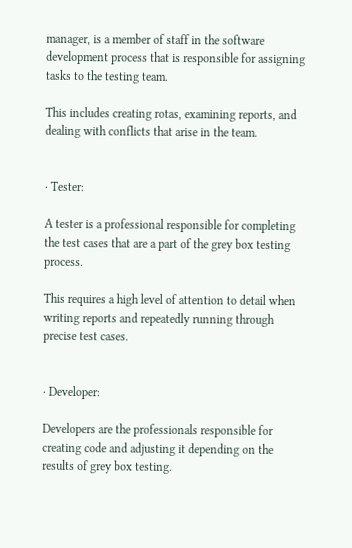manager, is a member of staff in the software development process that is responsible for assigning tasks to the testing team.

This includes creating rotas, examining reports, and dealing with conflicts that arise in the team.


· Tester:

A tester is a professional responsible for completing the test cases that are a part of the grey box testing process.

This requires a high level of attention to detail when writing reports and repeatedly running through precise test cases.


· Developer:

Developers are the professionals responsible for creating code and adjusting it depending on the results of grey box testing.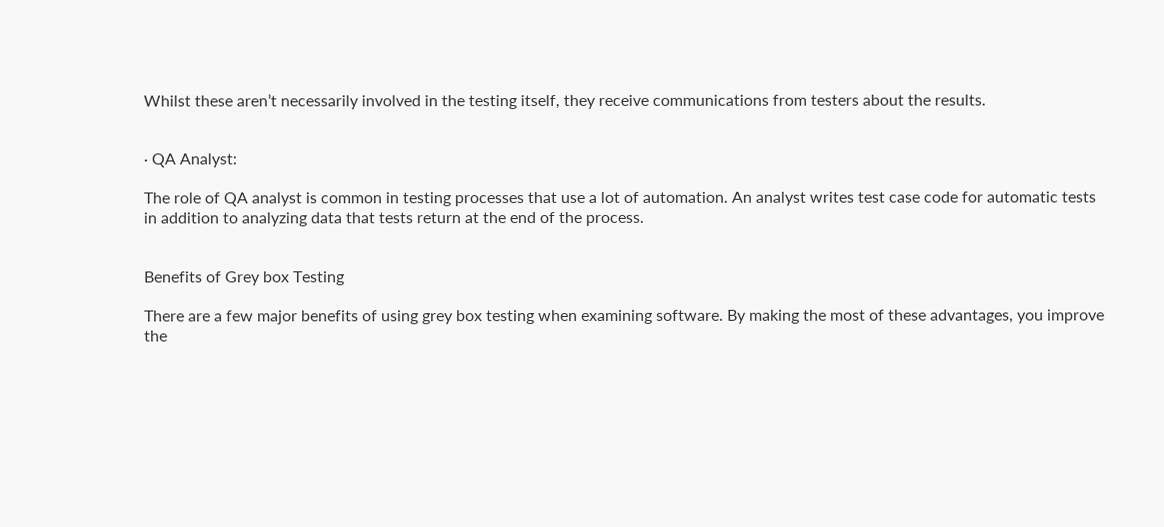Whilst these aren’t necessarily involved in the testing itself, they receive communications from testers about the results.


· QA Analyst:

The role of QA analyst is common in testing processes that use a lot of automation. An analyst writes test case code for automatic tests in addition to analyzing data that tests return at the end of the process.


Benefits of Grey box Testing

There are a few major benefits of using grey box testing when examining software. By making the most of these advantages, you improve the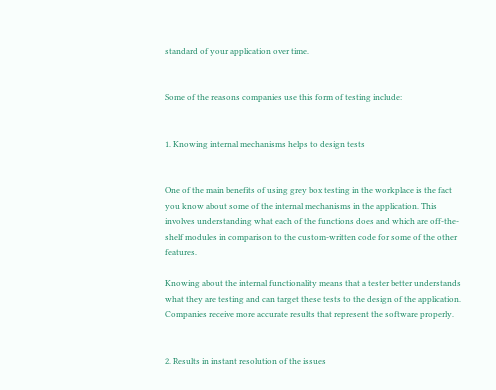standard of your application over time.


Some of the reasons companies use this form of testing include:


1. Knowing internal mechanisms helps to design tests


One of the main benefits of using grey box testing in the workplace is the fact you know about some of the internal mechanisms in the application. This involves understanding what each of the functions does and which are off-the-shelf modules in comparison to the custom-written code for some of the other features.

Knowing about the internal functionality means that a tester better understands what they are testing and can target these tests to the design of the application. Companies receive more accurate results that represent the software properly.


2. Results in instant resolution of the issues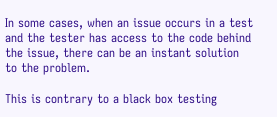In some cases, when an issue occurs in a test and the tester has access to the code behind the issue, there can be an instant solution to the problem.

This is contrary to a black box testing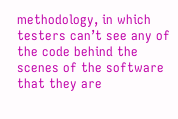methodology, in which testers can’t see any of the code behind the scenes of the software that they are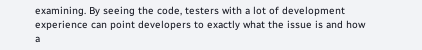examining. By seeing the code, testers with a lot of development experience can point developers to exactly what the issue is and how a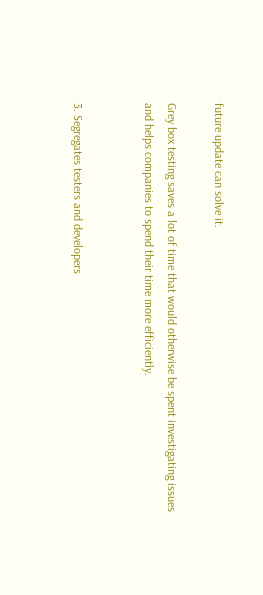future update can solve it.

Grey box testing saves a lot of time that would otherwise be spent investigating issues and helps companies to spend their time more efficiently.


3. Segregates testers and developers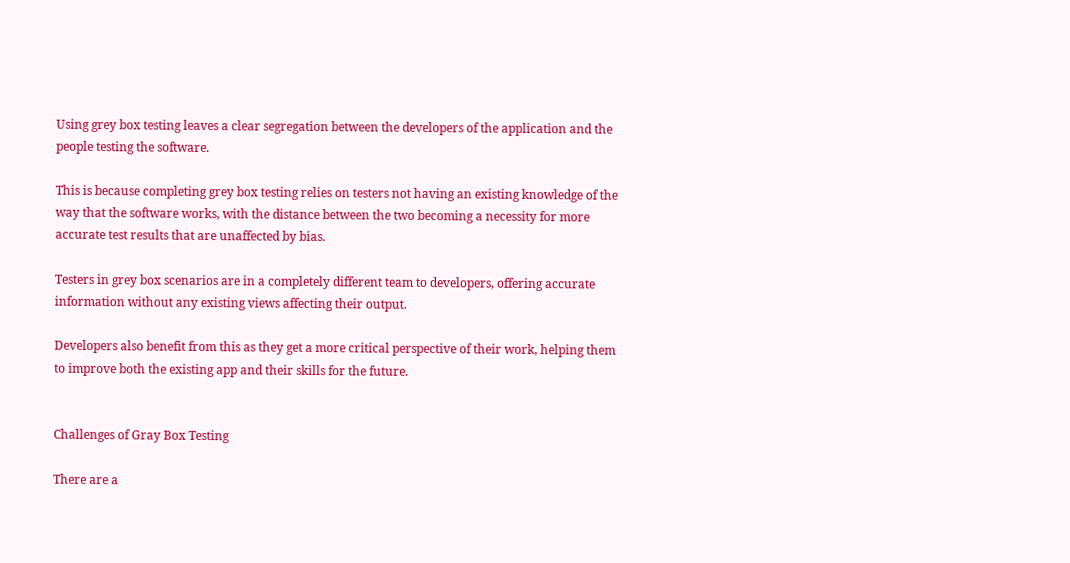Using grey box testing leaves a clear segregation between the developers of the application and the people testing the software.

This is because completing grey box testing relies on testers not having an existing knowledge of the way that the software works, with the distance between the two becoming a necessity for more accurate test results that are unaffected by bias.

Testers in grey box scenarios are in a completely different team to developers, offering accurate information without any existing views affecting their output.

Developers also benefit from this as they get a more critical perspective of their work, helping them to improve both the existing app and their skills for the future.


Challenges of Gray Box Testing

There are a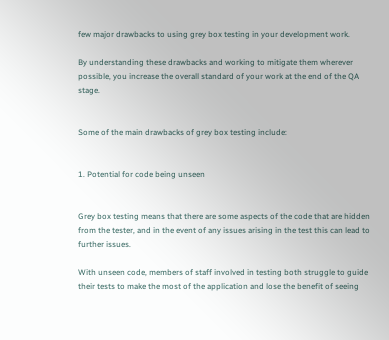few major drawbacks to using grey box testing in your development work.

By understanding these drawbacks and working to mitigate them wherever possible, you increase the overall standard of your work at the end of the QA stage.


Some of the main drawbacks of grey box testing include:


1. Potential for code being unseen


Grey box testing means that there are some aspects of the code that are hidden from the tester, and in the event of any issues arising in the test this can lead to further issues.

With unseen code, members of staff involved in testing both struggle to guide their tests to make the most of the application and lose the benefit of seeing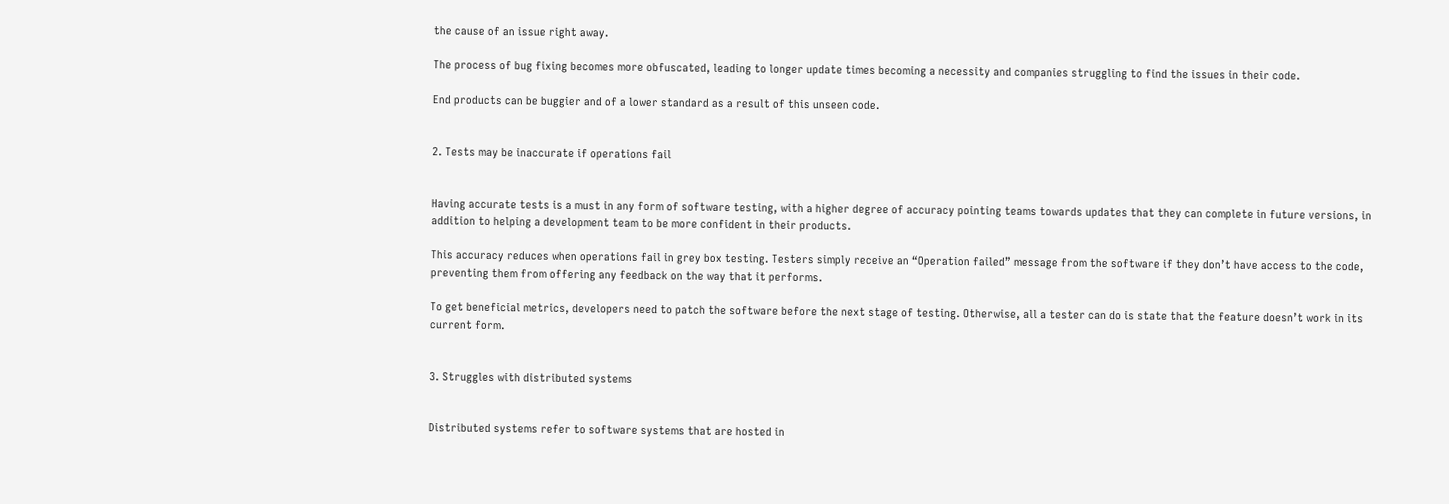the cause of an issue right away.

The process of bug fixing becomes more obfuscated, leading to longer update times becoming a necessity and companies struggling to find the issues in their code.

End products can be buggier and of a lower standard as a result of this unseen code.


2. Tests may be inaccurate if operations fail


Having accurate tests is a must in any form of software testing, with a higher degree of accuracy pointing teams towards updates that they can complete in future versions, in addition to helping a development team to be more confident in their products.

This accuracy reduces when operations fail in grey box testing. Testers simply receive an “Operation failed” message from the software if they don’t have access to the code, preventing them from offering any feedback on the way that it performs.

To get beneficial metrics, developers need to patch the software before the next stage of testing. Otherwise, all a tester can do is state that the feature doesn’t work in its current form.


3. Struggles with distributed systems


Distributed systems refer to software systems that are hosted in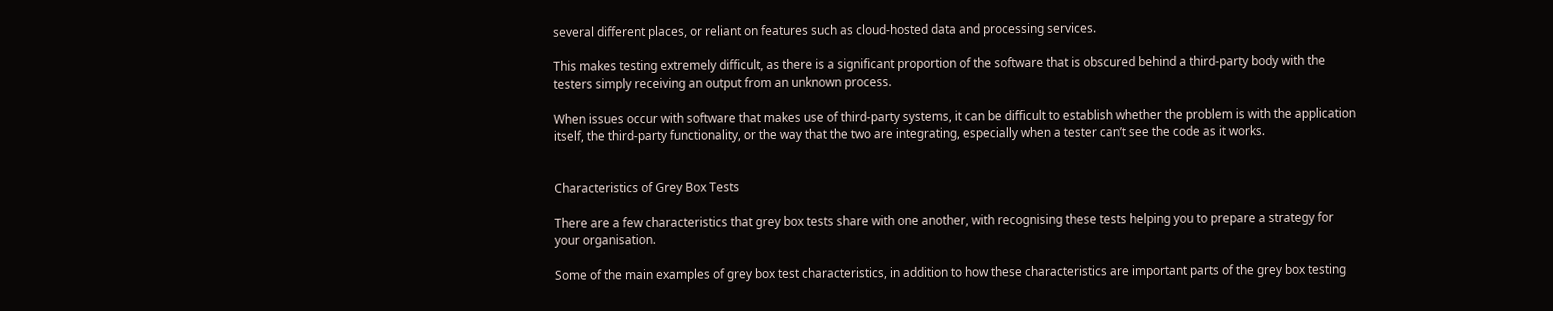several different places, or reliant on features such as cloud-hosted data and processing services.

This makes testing extremely difficult, as there is a significant proportion of the software that is obscured behind a third-party body with the testers simply receiving an output from an unknown process.

When issues occur with software that makes use of third-party systems, it can be difficult to establish whether the problem is with the application itself, the third-party functionality, or the way that the two are integrating, especially when a tester can’t see the code as it works.


Characteristics of Grey Box Tests

There are a few characteristics that grey box tests share with one another, with recognising these tests helping you to prepare a strategy for your organisation.

Some of the main examples of grey box test characteristics, in addition to how these characteristics are important parts of the grey box testing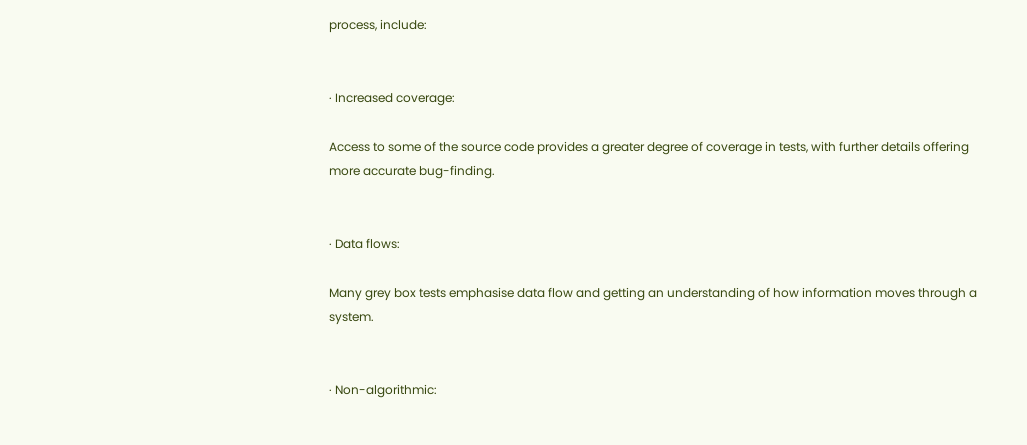process, include:


· Increased coverage:

Access to some of the source code provides a greater degree of coverage in tests, with further details offering more accurate bug-finding.


· Data flows:

Many grey box tests emphasise data flow and getting an understanding of how information moves through a system.


· Non-algorithmic: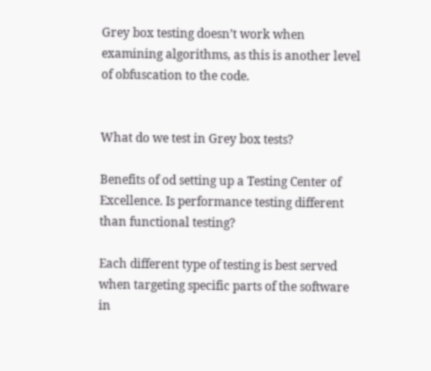Grey box testing doesn’t work when examining algorithms, as this is another level of obfuscation to the code.


What do we test in Grey box tests?

Benefits of od setting up a Testing Center of Excellence. Is performance testing different than functional testing?

Each different type of testing is best served when targeting specific parts of the software in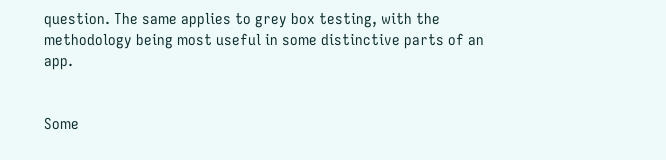question. The same applies to grey box testing, with the methodology being most useful in some distinctive parts of an app.


Some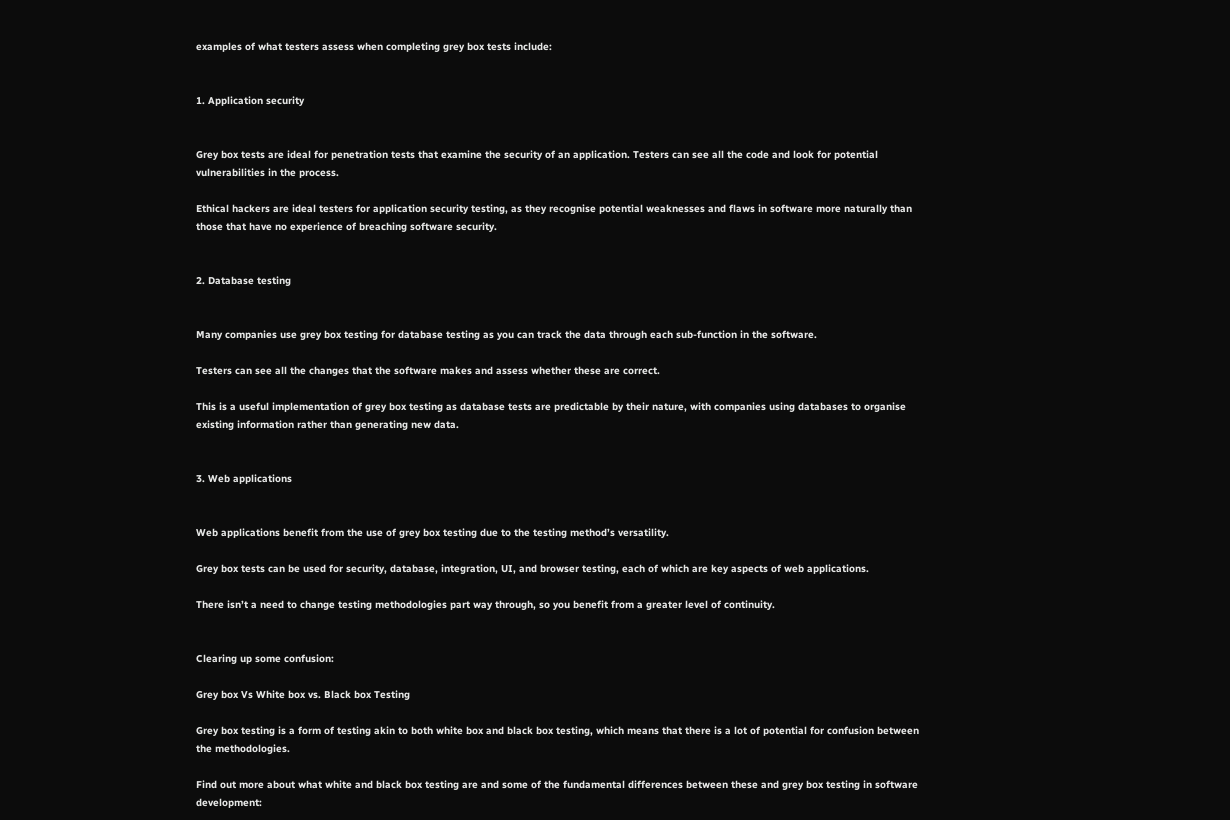examples of what testers assess when completing grey box tests include:


1. Application security


Grey box tests are ideal for penetration tests that examine the security of an application. Testers can see all the code and look for potential vulnerabilities in the process.

Ethical hackers are ideal testers for application security testing, as they recognise potential weaknesses and flaws in software more naturally than those that have no experience of breaching software security.


2. Database testing


Many companies use grey box testing for database testing as you can track the data through each sub-function in the software.

Testers can see all the changes that the software makes and assess whether these are correct.

This is a useful implementation of grey box testing as database tests are predictable by their nature, with companies using databases to organise existing information rather than generating new data.


3. Web applications


Web applications benefit from the use of grey box testing due to the testing method’s versatility.

Grey box tests can be used for security, database, integration, UI, and browser testing, each of which are key aspects of web applications.

There isn’t a need to change testing methodologies part way through, so you benefit from a greater level of continuity.


Clearing up some confusion:

Grey box Vs White box vs. Black box Testing

Grey box testing is a form of testing akin to both white box and black box testing, which means that there is a lot of potential for confusion between the methodologies.

Find out more about what white and black box testing are and some of the fundamental differences between these and grey box testing in software development: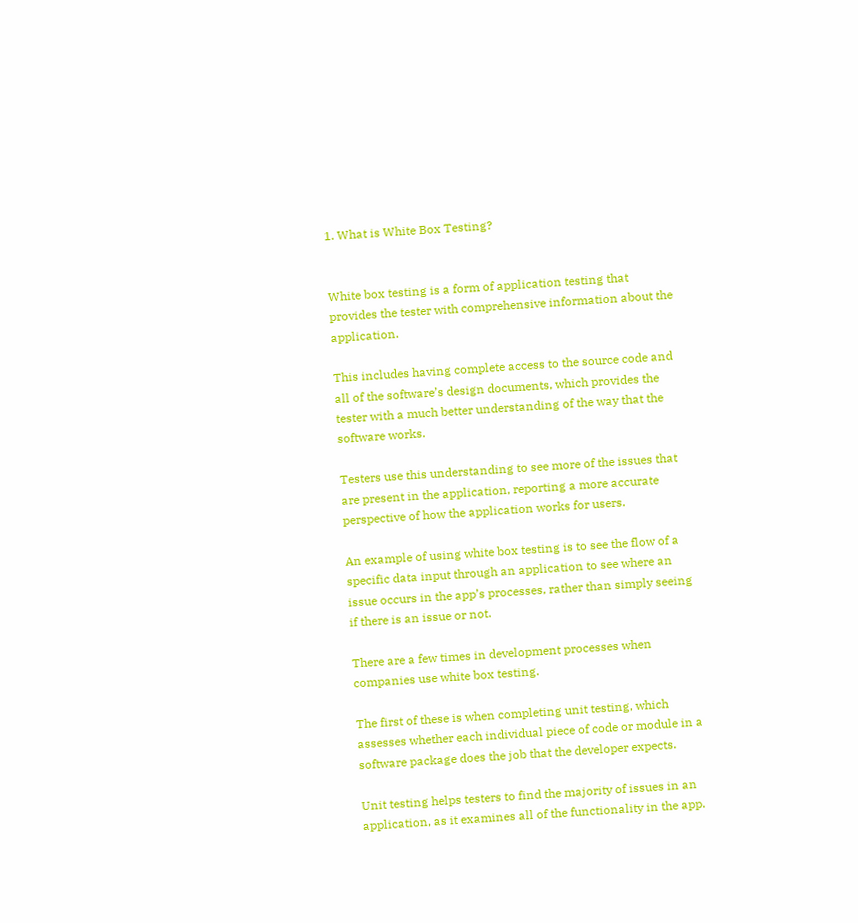1. What is White Box Testing?


White box testing is a form of application testing that provides the tester with comprehensive information about the application.

This includes having complete access to the source code and all of the software’s design documents, which provides the tester with a much better understanding of the way that the software works.

Testers use this understanding to see more of the issues that are present in the application, reporting a more accurate perspective of how the application works for users.

An example of using white box testing is to see the flow of a specific data input through an application to see where an issue occurs in the app’s processes, rather than simply seeing if there is an issue or not.

There are a few times in development processes when companies use white box testing.

The first of these is when completing unit testing, which assesses whether each individual piece of code or module in a software package does the job that the developer expects.

Unit testing helps testers to find the majority of issues in an application, as it examines all of the functionality in the app.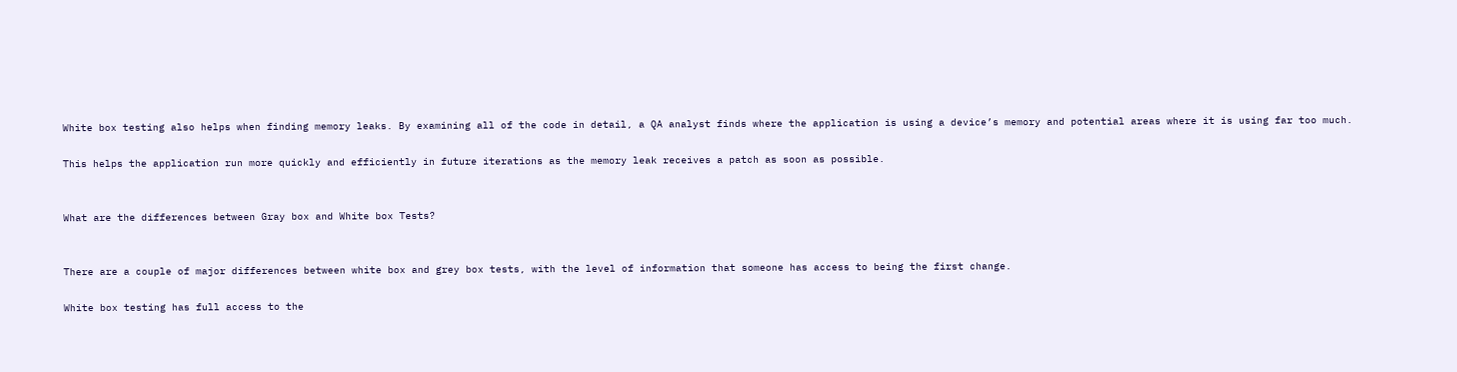White box testing also helps when finding memory leaks. By examining all of the code in detail, a QA analyst finds where the application is using a device’s memory and potential areas where it is using far too much.

This helps the application run more quickly and efficiently in future iterations as the memory leak receives a patch as soon as possible.


What are the differences between Gray box and White box Tests?


There are a couple of major differences between white box and grey box tests, with the level of information that someone has access to being the first change.

White box testing has full access to the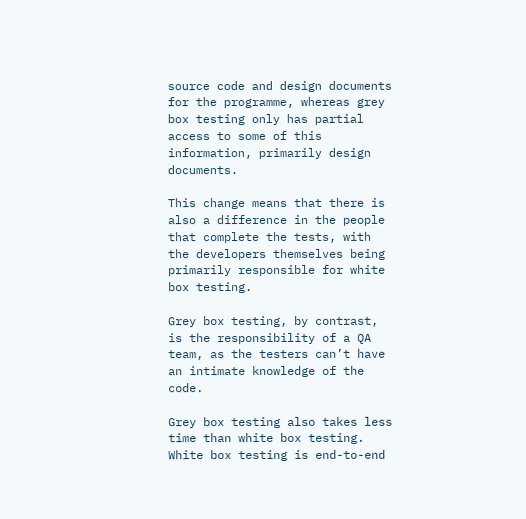source code and design documents for the programme, whereas grey box testing only has partial access to some of this information, primarily design documents.

This change means that there is also a difference in the people that complete the tests, with the developers themselves being primarily responsible for white box testing.

Grey box testing, by contrast, is the responsibility of a QA team, as the testers can’t have an intimate knowledge of the code.

Grey box testing also takes less time than white box testing. White box testing is end-to-end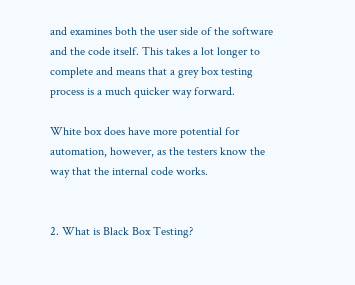and examines both the user side of the software and the code itself. This takes a lot longer to complete and means that a grey box testing process is a much quicker way forward.

White box does have more potential for automation, however, as the testers know the way that the internal code works.


2. What is Black Box Testing?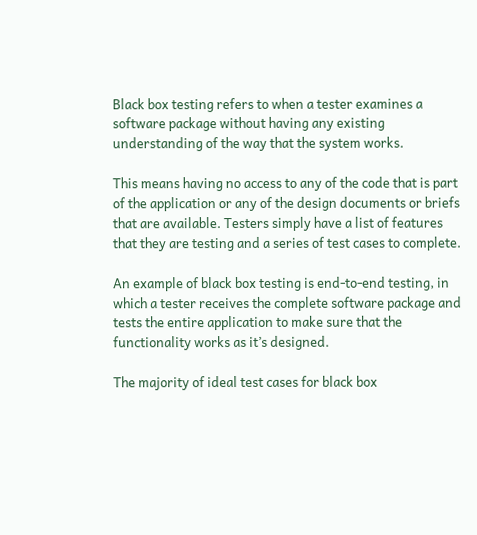Black box testing refers to when a tester examines a software package without having any existing understanding of the way that the system works.

This means having no access to any of the code that is part of the application or any of the design documents or briefs that are available. Testers simply have a list of features that they are testing and a series of test cases to complete.

An example of black box testing is end-to-end testing, in which a tester receives the complete software package and tests the entire application to make sure that the functionality works as it’s designed.

The majority of ideal test cases for black box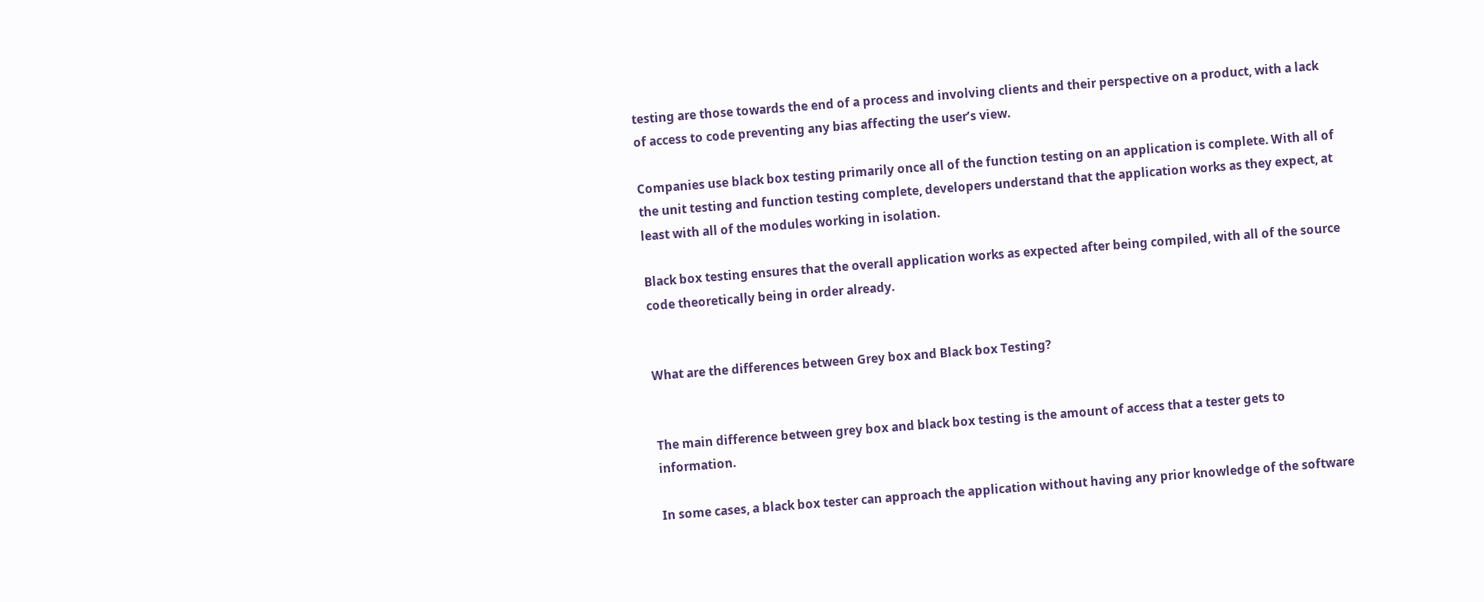testing are those towards the end of a process and involving clients and their perspective on a product, with a lack of access to code preventing any bias affecting the user’s view.

Companies use black box testing primarily once all of the function testing on an application is complete. With all of the unit testing and function testing complete, developers understand that the application works as they expect, at least with all of the modules working in isolation.

Black box testing ensures that the overall application works as expected after being compiled, with all of the source code theoretically being in order already.


What are the differences between Grey box and Black box Testing?


The main difference between grey box and black box testing is the amount of access that a tester gets to information.

In some cases, a black box tester can approach the application without having any prior knowledge of the software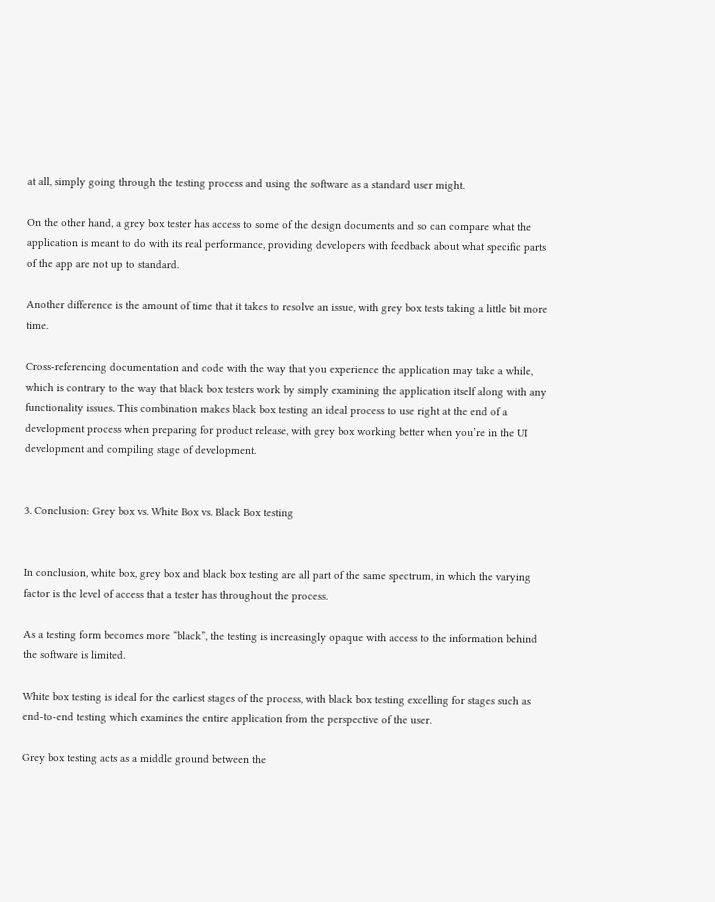at all, simply going through the testing process and using the software as a standard user might.

On the other hand, a grey box tester has access to some of the design documents and so can compare what the application is meant to do with its real performance, providing developers with feedback about what specific parts of the app are not up to standard.

Another difference is the amount of time that it takes to resolve an issue, with grey box tests taking a little bit more time.

Cross-referencing documentation and code with the way that you experience the application may take a while, which is contrary to the way that black box testers work by simply examining the application itself along with any functionality issues. This combination makes black box testing an ideal process to use right at the end of a development process when preparing for product release, with grey box working better when you’re in the UI development and compiling stage of development.


3. Conclusion: Grey box vs. White Box vs. Black Box testing


In conclusion, white box, grey box and black box testing are all part of the same spectrum, in which the varying factor is the level of access that a tester has throughout the process.

As a testing form becomes more “black”, the testing is increasingly opaque with access to the information behind the software is limited.

White box testing is ideal for the earliest stages of the process, with black box testing excelling for stages such as end-to-end testing which examines the entire application from the perspective of the user.

Grey box testing acts as a middle ground between the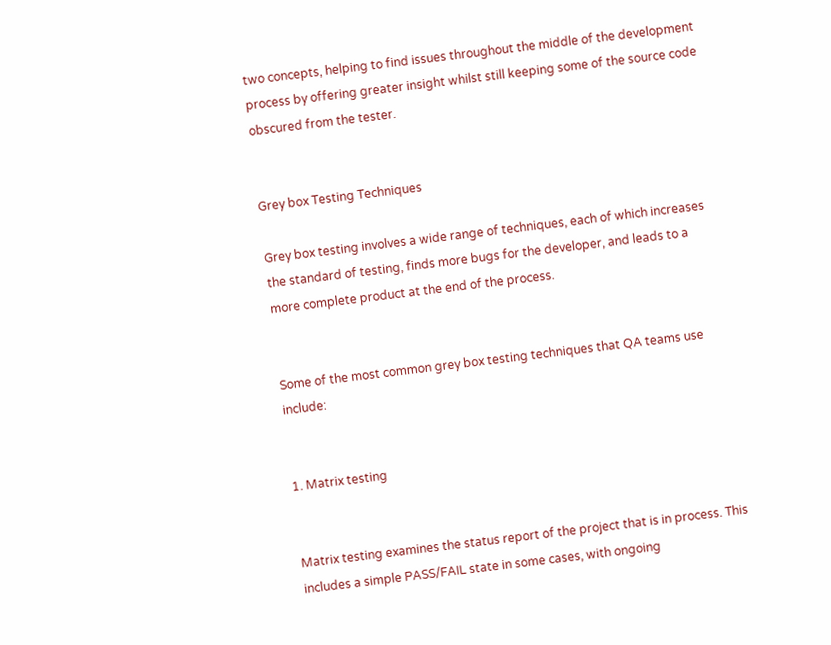two concepts, helping to find issues throughout the middle of the development process by offering greater insight whilst still keeping some of the source code obscured from the tester.


Grey box Testing Techniques

Grey box testing involves a wide range of techniques, each of which increases the standard of testing, finds more bugs for the developer, and leads to a more complete product at the end of the process.


Some of the most common grey box testing techniques that QA teams use include:


1. Matrix testing


Matrix testing examines the status report of the project that is in process. This includes a simple PASS/FAIL state in some cases, with ongoing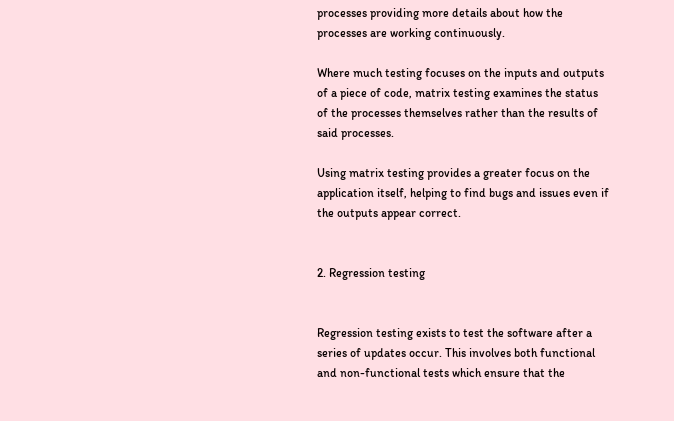processes providing more details about how the processes are working continuously.

Where much testing focuses on the inputs and outputs of a piece of code, matrix testing examines the status of the processes themselves rather than the results of said processes.

Using matrix testing provides a greater focus on the application itself, helping to find bugs and issues even if the outputs appear correct.


2. Regression testing


Regression testing exists to test the software after a series of updates occur. This involves both functional and non-functional tests which ensure that the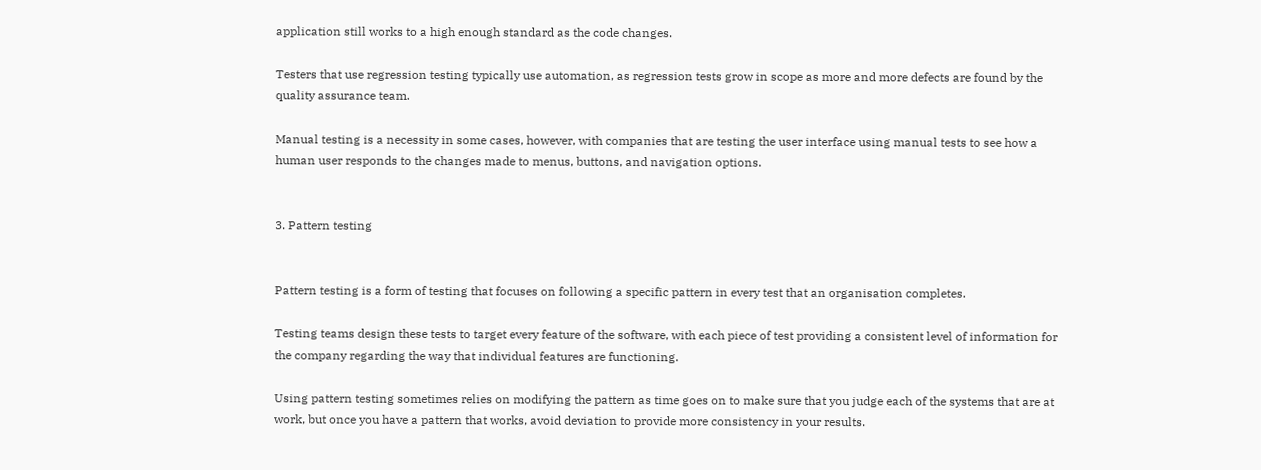application still works to a high enough standard as the code changes.

Testers that use regression testing typically use automation, as regression tests grow in scope as more and more defects are found by the quality assurance team.

Manual testing is a necessity in some cases, however, with companies that are testing the user interface using manual tests to see how a human user responds to the changes made to menus, buttons, and navigation options.


3. Pattern testing


Pattern testing is a form of testing that focuses on following a specific pattern in every test that an organisation completes.

Testing teams design these tests to target every feature of the software, with each piece of test providing a consistent level of information for the company regarding the way that individual features are functioning.

Using pattern testing sometimes relies on modifying the pattern as time goes on to make sure that you judge each of the systems that are at work, but once you have a pattern that works, avoid deviation to provide more consistency in your results.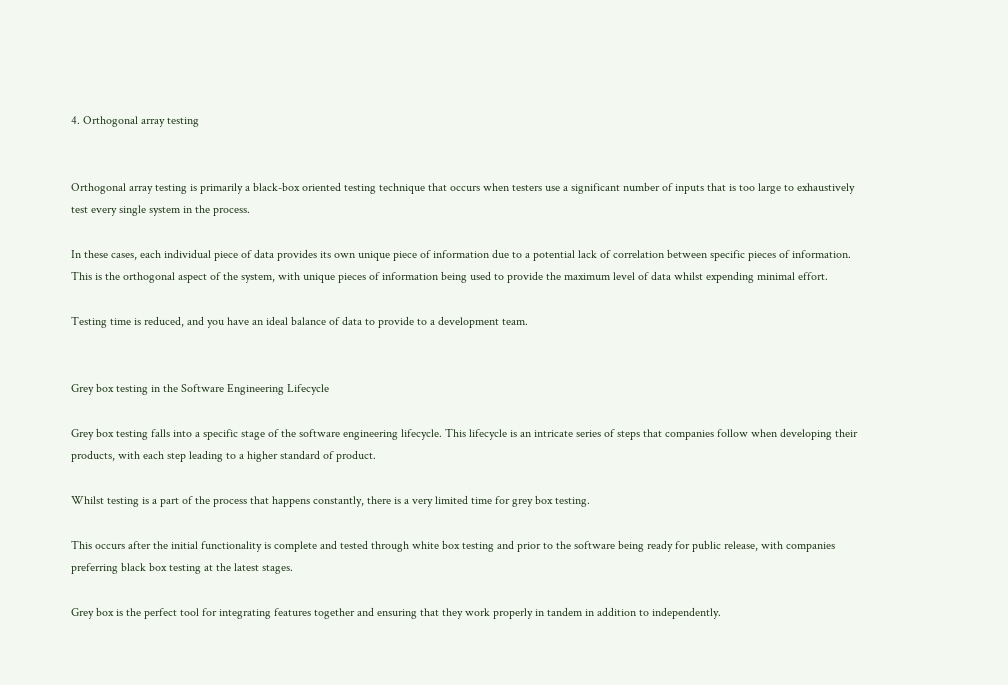4. Orthogonal array testing


Orthogonal array testing is primarily a black-box oriented testing technique that occurs when testers use a significant number of inputs that is too large to exhaustively test every single system in the process.

In these cases, each individual piece of data provides its own unique piece of information due to a potential lack of correlation between specific pieces of information. This is the orthogonal aspect of the system, with unique pieces of information being used to provide the maximum level of data whilst expending minimal effort.

Testing time is reduced, and you have an ideal balance of data to provide to a development team.


Grey box testing in the Software Engineering Lifecycle

Grey box testing falls into a specific stage of the software engineering lifecycle. This lifecycle is an intricate series of steps that companies follow when developing their products, with each step leading to a higher standard of product.

Whilst testing is a part of the process that happens constantly, there is a very limited time for grey box testing.

This occurs after the initial functionality is complete and tested through white box testing and prior to the software being ready for public release, with companies preferring black box testing at the latest stages.

Grey box is the perfect tool for integrating features together and ensuring that they work properly in tandem in addition to independently.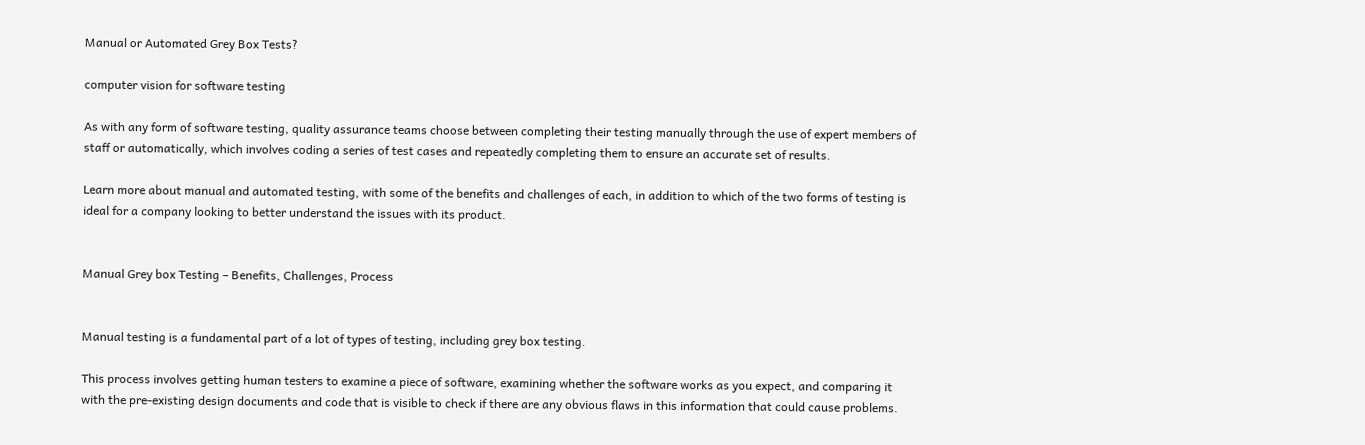Manual or Automated Grey Box Tests?

computer vision for software testing

As with any form of software testing, quality assurance teams choose between completing their testing manually through the use of expert members of staff or automatically, which involves coding a series of test cases and repeatedly completing them to ensure an accurate set of results.

Learn more about manual and automated testing, with some of the benefits and challenges of each, in addition to which of the two forms of testing is ideal for a company looking to better understand the issues with its product.


Manual Grey box Testing – Benefits, Challenges, Process


Manual testing is a fundamental part of a lot of types of testing, including grey box testing.

This process involves getting human testers to examine a piece of software, examining whether the software works as you expect, and comparing it with the pre-existing design documents and code that is visible to check if there are any obvious flaws in this information that could cause problems.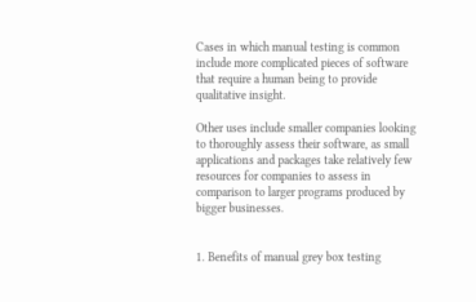Cases in which manual testing is common include more complicated pieces of software that require a human being to provide qualitative insight.

Other uses include smaller companies looking to thoroughly assess their software, as small applications and packages take relatively few resources for companies to assess in comparison to larger programs produced by bigger businesses.


1. Benefits of manual grey box testing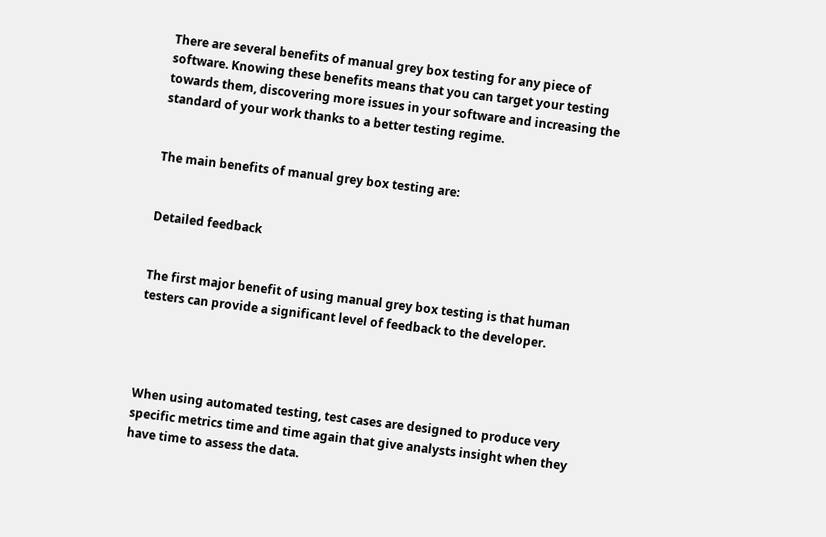There are several benefits of manual grey box testing for any piece of software. Knowing these benefits means that you can target your testing towards them, discovering more issues in your software and increasing the standard of your work thanks to a better testing regime.


The main benefits of manual grey box testing are:


Detailed feedback


The first major benefit of using manual grey box testing is that human testers can provide a significant level of feedback to the developer.




When using automated testing, test cases are designed to produce very specific metrics time and time again that give analysts insight when they have time to assess the data.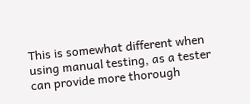This is somewhat different when using manual testing, as a tester can provide more thorough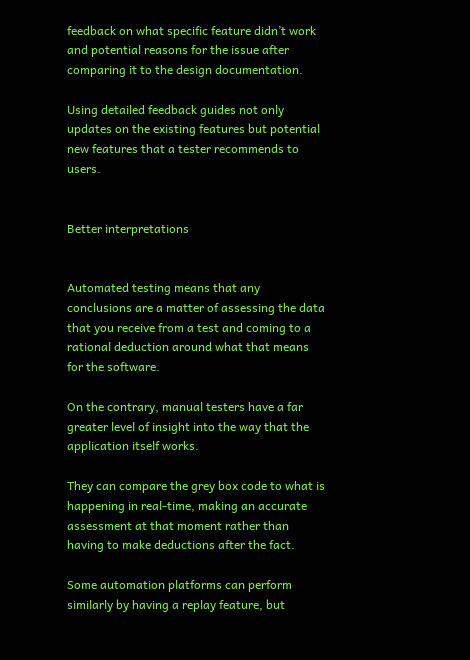feedback on what specific feature didn’t work and potential reasons for the issue after comparing it to the design documentation.

Using detailed feedback guides not only updates on the existing features but potential new features that a tester recommends to users.


Better interpretations


Automated testing means that any conclusions are a matter of assessing the data that you receive from a test and coming to a rational deduction around what that means for the software.

On the contrary, manual testers have a far greater level of insight into the way that the application itself works.

They can compare the grey box code to what is happening in real-time, making an accurate assessment at that moment rather than having to make deductions after the fact.

Some automation platforms can perform similarly by having a replay feature, but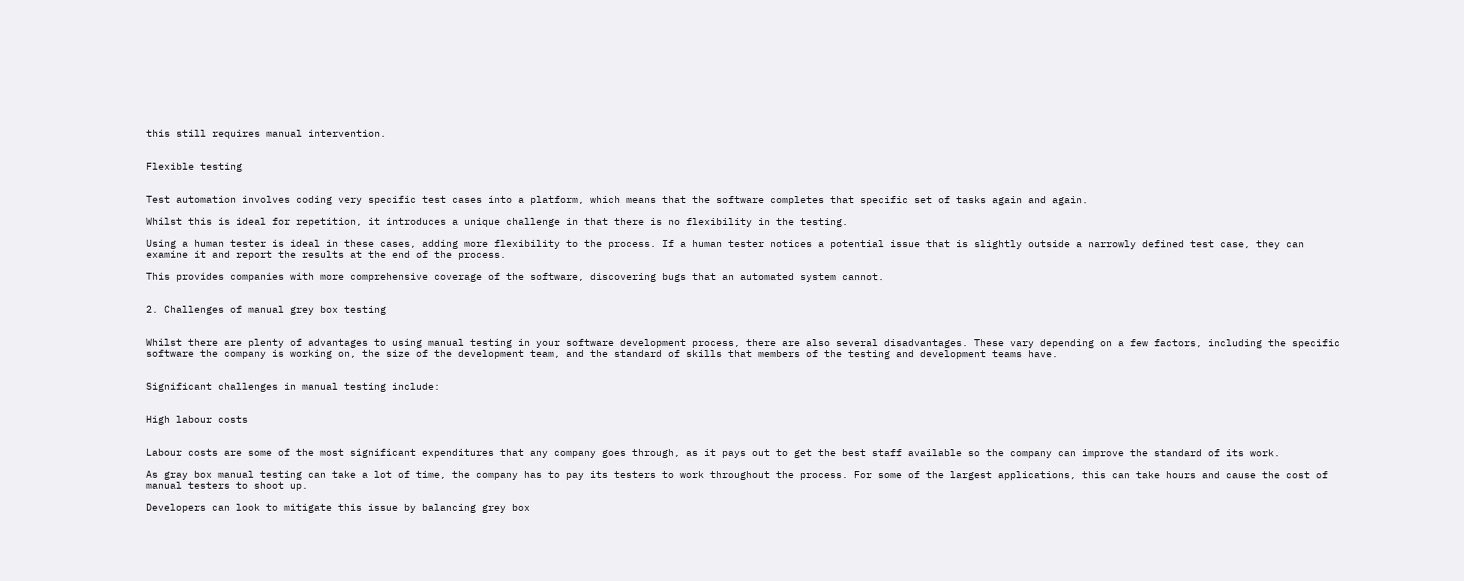this still requires manual intervention.


Flexible testing


Test automation involves coding very specific test cases into a platform, which means that the software completes that specific set of tasks again and again.

Whilst this is ideal for repetition, it introduces a unique challenge in that there is no flexibility in the testing.

Using a human tester is ideal in these cases, adding more flexibility to the process. If a human tester notices a potential issue that is slightly outside a narrowly defined test case, they can examine it and report the results at the end of the process.

This provides companies with more comprehensive coverage of the software, discovering bugs that an automated system cannot.


2. Challenges of manual grey box testing


Whilst there are plenty of advantages to using manual testing in your software development process, there are also several disadvantages. These vary depending on a few factors, including the specific software the company is working on, the size of the development team, and the standard of skills that members of the testing and development teams have.


Significant challenges in manual testing include:


High labour costs


Labour costs are some of the most significant expenditures that any company goes through, as it pays out to get the best staff available so the company can improve the standard of its work.

As gray box manual testing can take a lot of time, the company has to pay its testers to work throughout the process. For some of the largest applications, this can take hours and cause the cost of manual testers to shoot up.

Developers can look to mitigate this issue by balancing grey box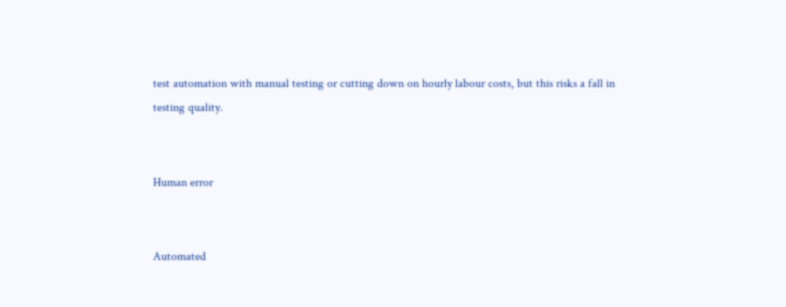test automation with manual testing or cutting down on hourly labour costs, but this risks a fall in testing quality.


Human error


Automated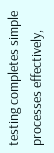testing completes simple processes effectively,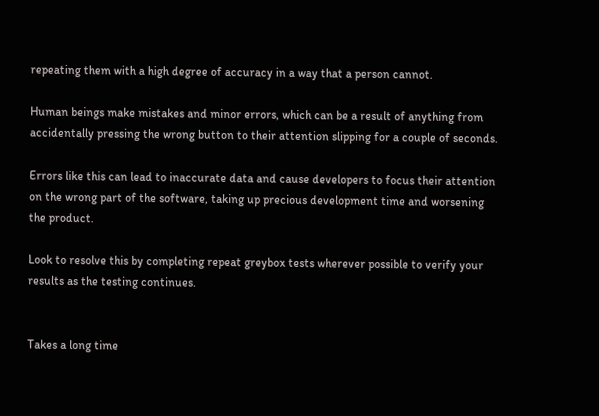repeating them with a high degree of accuracy in a way that a person cannot.

Human beings make mistakes and minor errors, which can be a result of anything from accidentally pressing the wrong button to their attention slipping for a couple of seconds.

Errors like this can lead to inaccurate data and cause developers to focus their attention on the wrong part of the software, taking up precious development time and worsening the product.

Look to resolve this by completing repeat greybox tests wherever possible to verify your results as the testing continues.


Takes a long time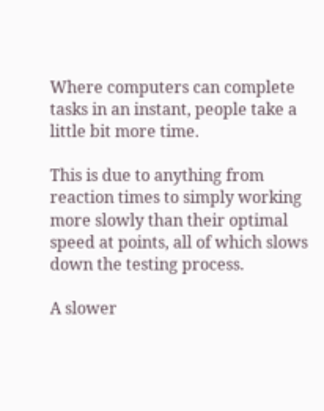Where computers can complete tasks in an instant, people take a little bit more time.

This is due to anything from reaction times to simply working more slowly than their optimal speed at points, all of which slows down the testing process.

A slower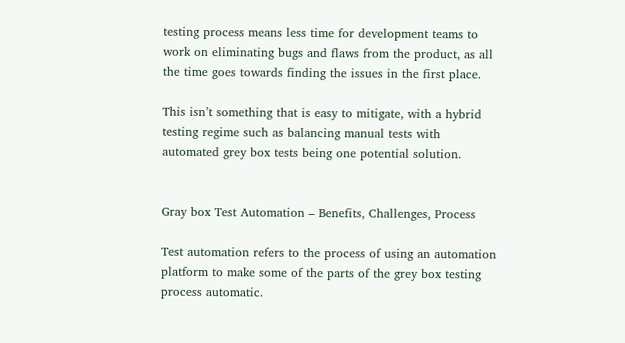testing process means less time for development teams to work on eliminating bugs and flaws from the product, as all the time goes towards finding the issues in the first place.

This isn’t something that is easy to mitigate, with a hybrid testing regime such as balancing manual tests with automated grey box tests being one potential solution.


Gray box Test Automation – Benefits, Challenges, Process

Test automation refers to the process of using an automation platform to make some of the parts of the grey box testing process automatic.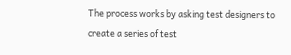The process works by asking test designers to create a series of test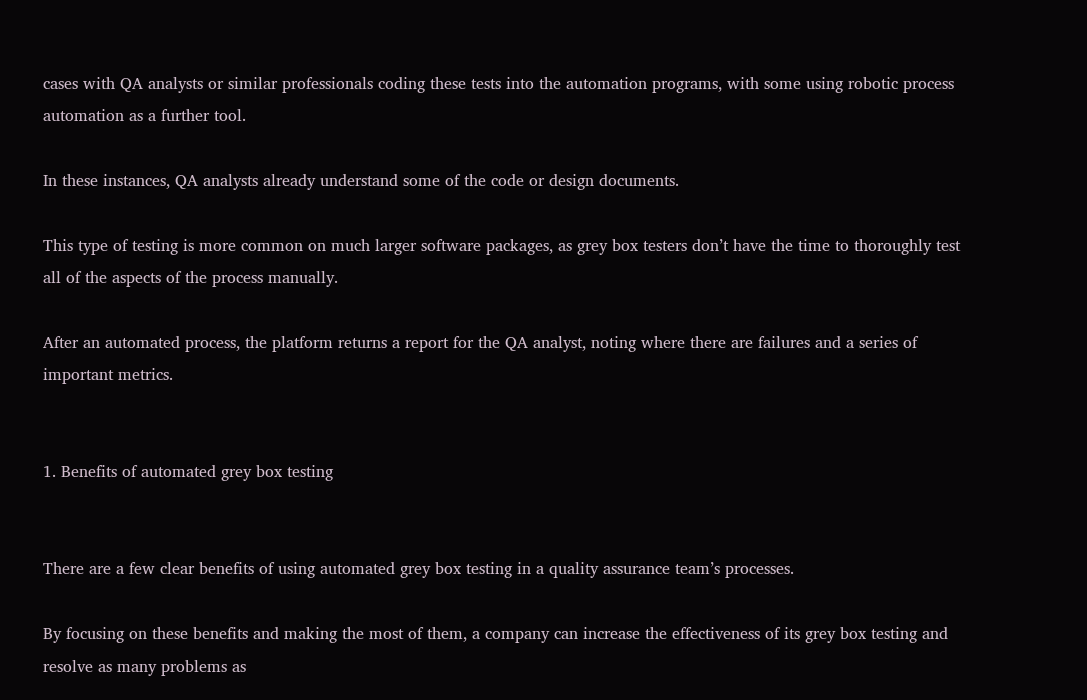cases with QA analysts or similar professionals coding these tests into the automation programs, with some using robotic process automation as a further tool.

In these instances, QA analysts already understand some of the code or design documents.

This type of testing is more common on much larger software packages, as grey box testers don’t have the time to thoroughly test all of the aspects of the process manually.

After an automated process, the platform returns a report for the QA analyst, noting where there are failures and a series of important metrics.


1. Benefits of automated grey box testing


There are a few clear benefits of using automated grey box testing in a quality assurance team’s processes.

By focusing on these benefits and making the most of them, a company can increase the effectiveness of its grey box testing and resolve as many problems as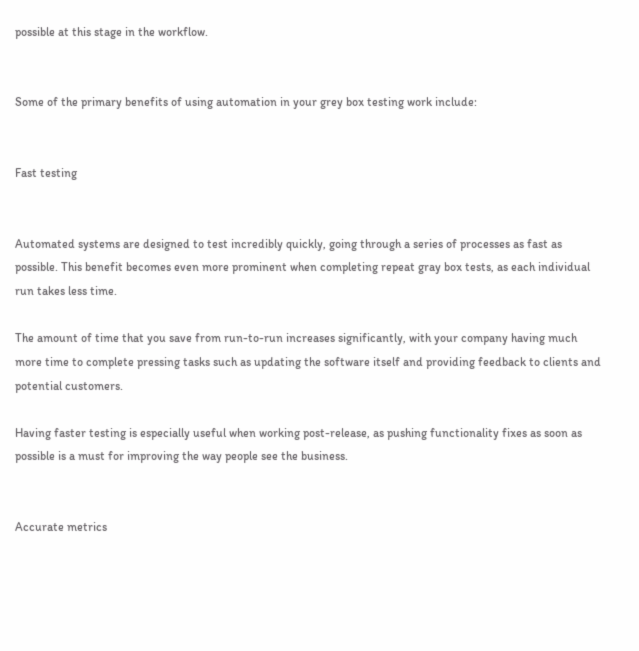possible at this stage in the workflow.


Some of the primary benefits of using automation in your grey box testing work include:


Fast testing


Automated systems are designed to test incredibly quickly, going through a series of processes as fast as possible. This benefit becomes even more prominent when completing repeat gray box tests, as each individual run takes less time.

The amount of time that you save from run-to-run increases significantly, with your company having much more time to complete pressing tasks such as updating the software itself and providing feedback to clients and potential customers.

Having faster testing is especially useful when working post-release, as pushing functionality fixes as soon as possible is a must for improving the way people see the business.


Accurate metrics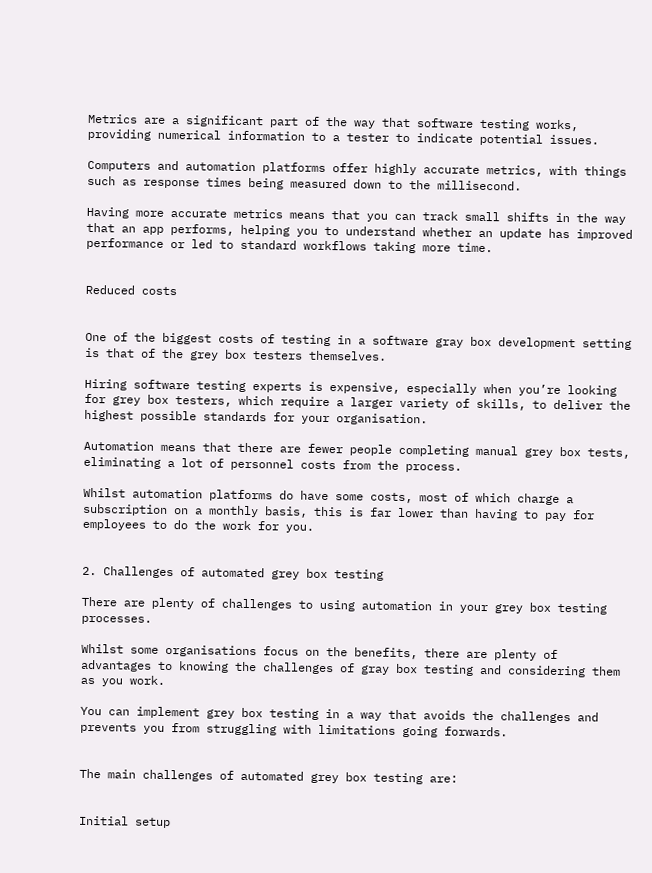Metrics are a significant part of the way that software testing works, providing numerical information to a tester to indicate potential issues.

Computers and automation platforms offer highly accurate metrics, with things such as response times being measured down to the millisecond.

Having more accurate metrics means that you can track small shifts in the way that an app performs, helping you to understand whether an update has improved performance or led to standard workflows taking more time.


Reduced costs


One of the biggest costs of testing in a software gray box development setting is that of the grey box testers themselves.

Hiring software testing experts is expensive, especially when you’re looking for grey box testers, which require a larger variety of skills, to deliver the highest possible standards for your organisation.

Automation means that there are fewer people completing manual grey box tests, eliminating a lot of personnel costs from the process.

Whilst automation platforms do have some costs, most of which charge a subscription on a monthly basis, this is far lower than having to pay for employees to do the work for you.


2. Challenges of automated grey box testing

There are plenty of challenges to using automation in your grey box testing processes.

Whilst some organisations focus on the benefits, there are plenty of advantages to knowing the challenges of gray box testing and considering them as you work.

You can implement grey box testing in a way that avoids the challenges and prevents you from struggling with limitations going forwards.


The main challenges of automated grey box testing are:


Initial setup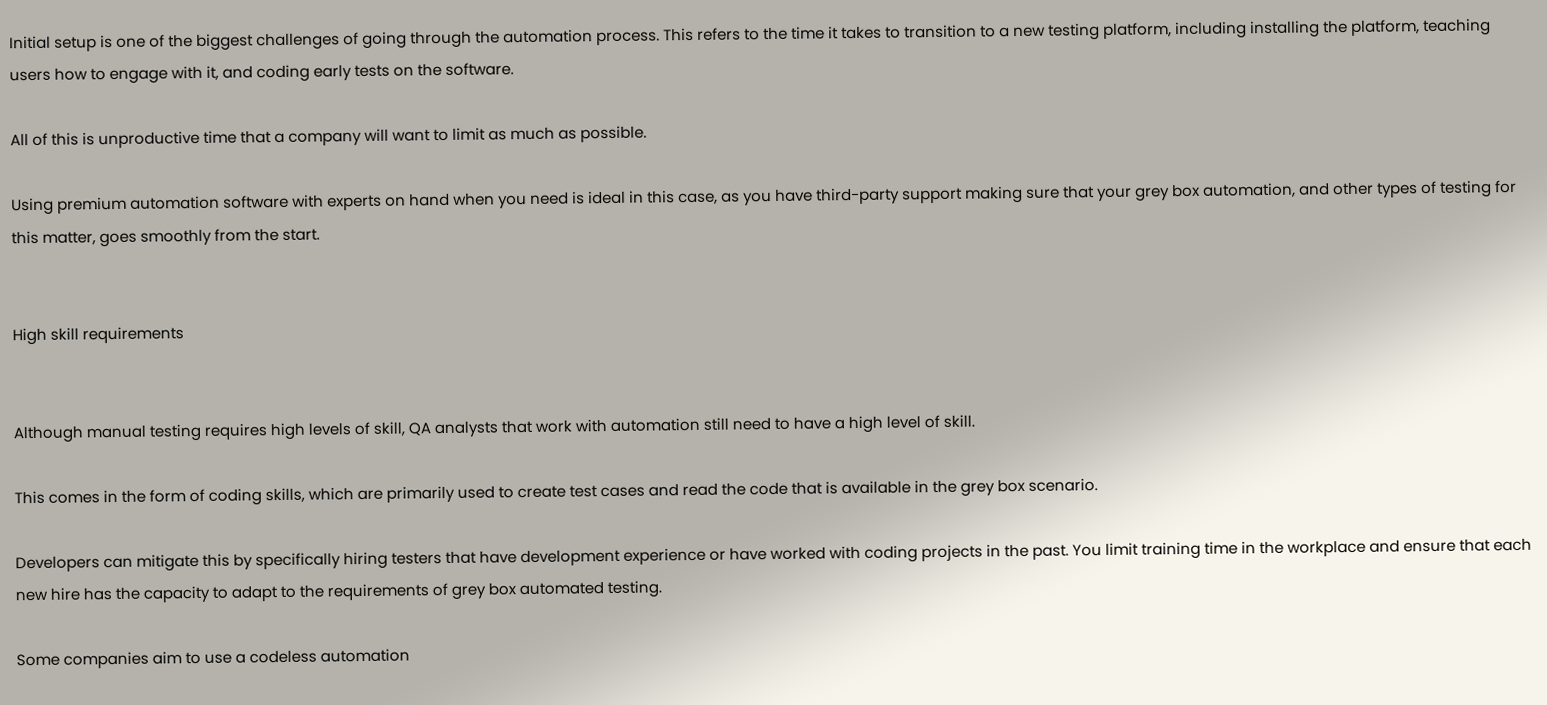Initial setup is one of the biggest challenges of going through the automation process. This refers to the time it takes to transition to a new testing platform, including installing the platform, teaching users how to engage with it, and coding early tests on the software.

All of this is unproductive time that a company will want to limit as much as possible.

Using premium automation software with experts on hand when you need is ideal in this case, as you have third-party support making sure that your grey box automation, and other types of testing for this matter, goes smoothly from the start.


High skill requirements


Although manual testing requires high levels of skill, QA analysts that work with automation still need to have a high level of skill.

This comes in the form of coding skills, which are primarily used to create test cases and read the code that is available in the grey box scenario.

Developers can mitigate this by specifically hiring testers that have development experience or have worked with coding projects in the past. You limit training time in the workplace and ensure that each new hire has the capacity to adapt to the requirements of grey box automated testing.

Some companies aim to use a codeless automation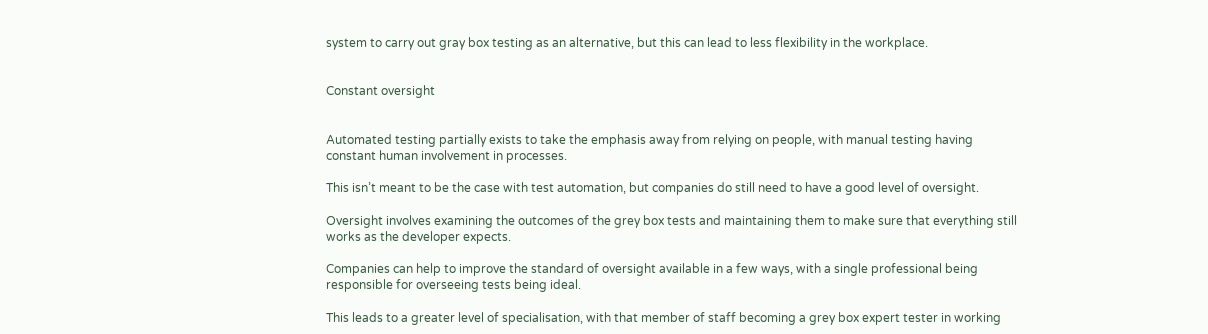system to carry out gray box testing as an alternative, but this can lead to less flexibility in the workplace.


Constant oversight


Automated testing partially exists to take the emphasis away from relying on people, with manual testing having constant human involvement in processes.

This isn’t meant to be the case with test automation, but companies do still need to have a good level of oversight.

Oversight involves examining the outcomes of the grey box tests and maintaining them to make sure that everything still works as the developer expects.

Companies can help to improve the standard of oversight available in a few ways, with a single professional being responsible for overseeing tests being ideal.

This leads to a greater level of specialisation, with that member of staff becoming a grey box expert tester in working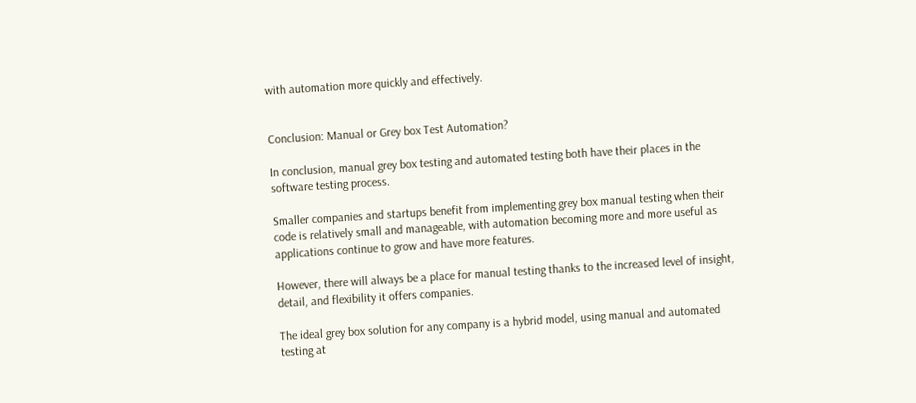with automation more quickly and effectively.


Conclusion: Manual or Grey box Test Automation?

In conclusion, manual grey box testing and automated testing both have their places in the software testing process.

Smaller companies and startups benefit from implementing grey box manual testing when their code is relatively small and manageable, with automation becoming more and more useful as applications continue to grow and have more features.

However, there will always be a place for manual testing thanks to the increased level of insight, detail, and flexibility it offers companies.

The ideal grey box solution for any company is a hybrid model, using manual and automated testing at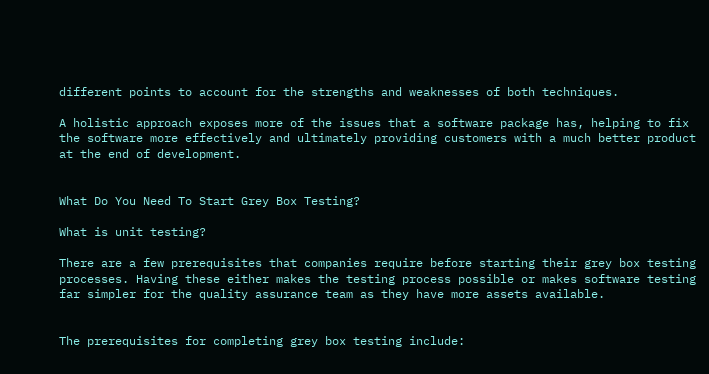different points to account for the strengths and weaknesses of both techniques.

A holistic approach exposes more of the issues that a software package has, helping to fix the software more effectively and ultimately providing customers with a much better product at the end of development.


What Do You Need To Start Grey Box Testing?

What is unit testing?

There are a few prerequisites that companies require before starting their grey box testing processes. Having these either makes the testing process possible or makes software testing far simpler for the quality assurance team as they have more assets available.


The prerequisites for completing grey box testing include: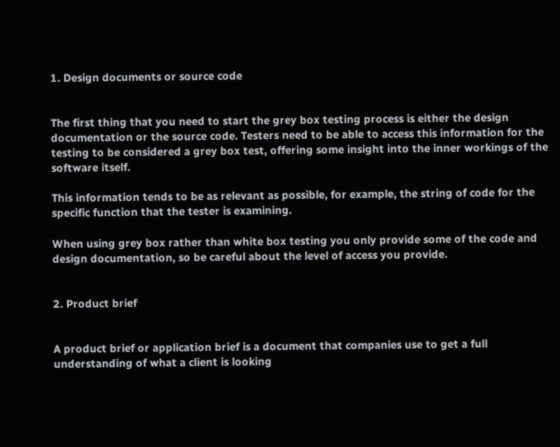1. Design documents or source code


The first thing that you need to start the grey box testing process is either the design documentation or the source code. Testers need to be able to access this information for the testing to be considered a grey box test, offering some insight into the inner workings of the software itself.

This information tends to be as relevant as possible, for example, the string of code for the specific function that the tester is examining.

When using grey box rather than white box testing you only provide some of the code and design documentation, so be careful about the level of access you provide.


2. Product brief


A product brief or application brief is a document that companies use to get a full understanding of what a client is looking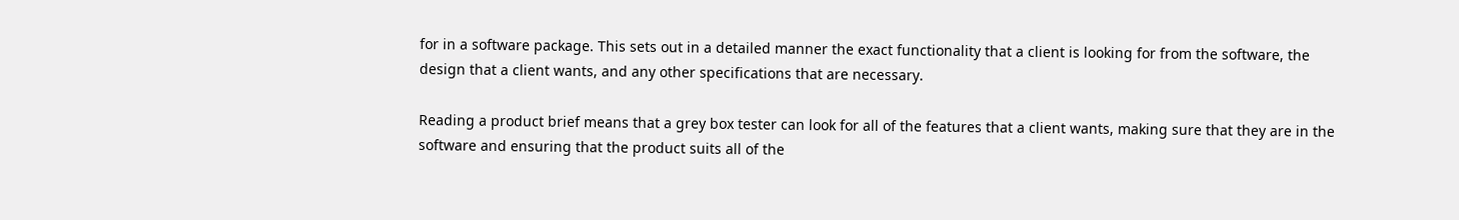for in a software package. This sets out in a detailed manner the exact functionality that a client is looking for from the software, the design that a client wants, and any other specifications that are necessary.

Reading a product brief means that a grey box tester can look for all of the features that a client wants, making sure that they are in the software and ensuring that the product suits all of the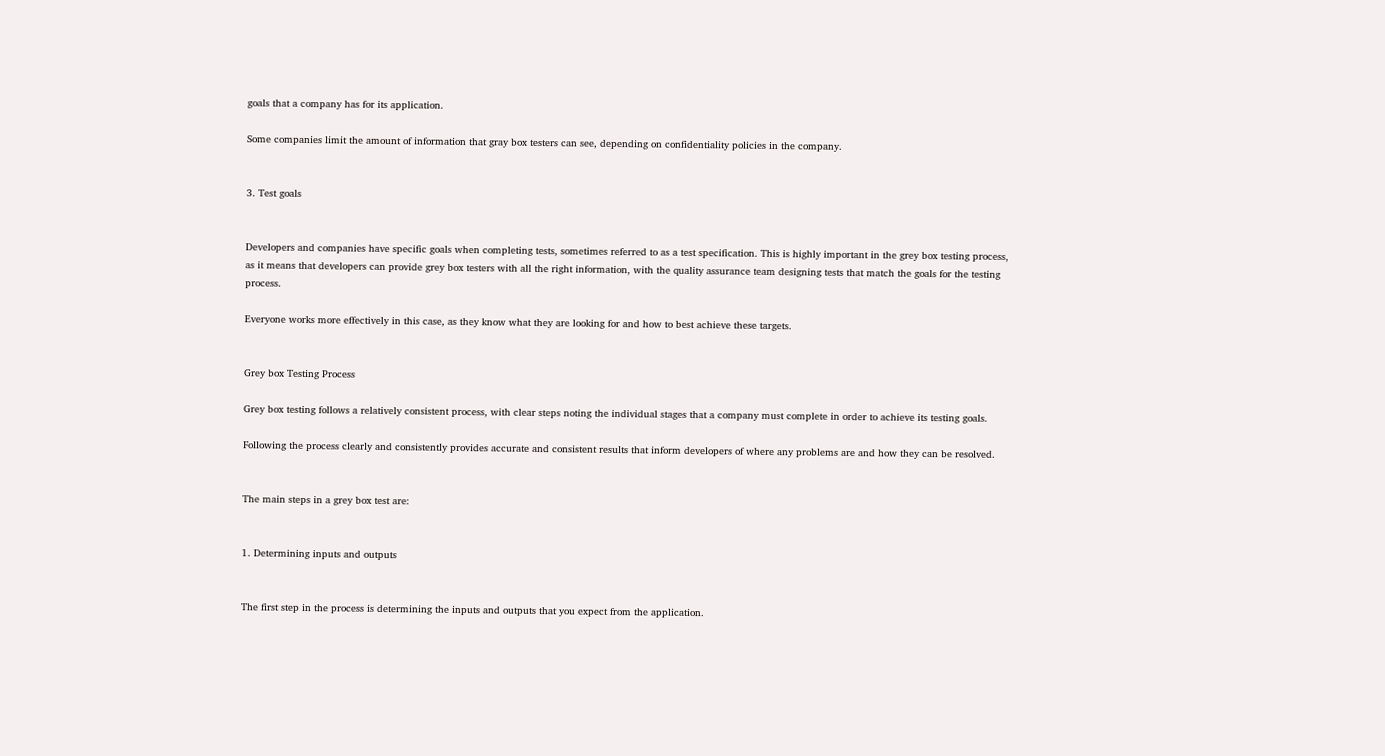goals that a company has for its application.

Some companies limit the amount of information that gray box testers can see, depending on confidentiality policies in the company.


3. Test goals


Developers and companies have specific goals when completing tests, sometimes referred to as a test specification. This is highly important in the grey box testing process, as it means that developers can provide grey box testers with all the right information, with the quality assurance team designing tests that match the goals for the testing process.

Everyone works more effectively in this case, as they know what they are looking for and how to best achieve these targets.


Grey box Testing Process

Grey box testing follows a relatively consistent process, with clear steps noting the individual stages that a company must complete in order to achieve its testing goals.

Following the process clearly and consistently provides accurate and consistent results that inform developers of where any problems are and how they can be resolved.


The main steps in a grey box test are:


1. Determining inputs and outputs


The first step in the process is determining the inputs and outputs that you expect from the application.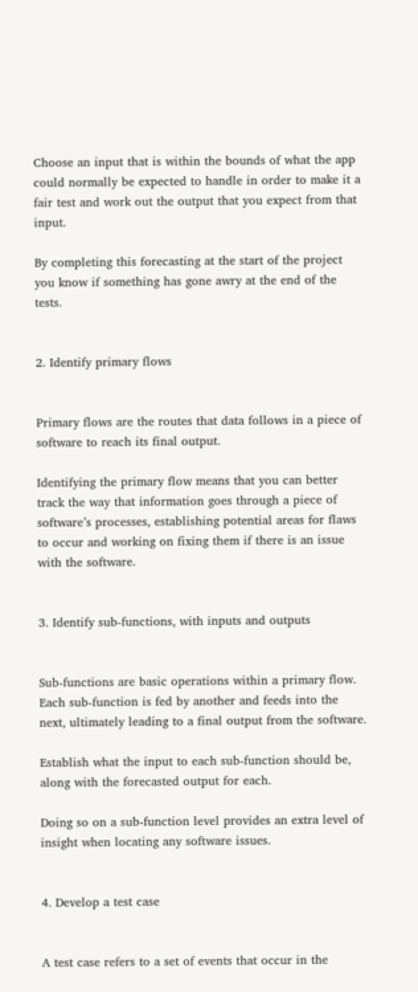Choose an input that is within the bounds of what the app could normally be expected to handle in order to make it a fair test and work out the output that you expect from that input.

By completing this forecasting at the start of the project you know if something has gone awry at the end of the tests.


2. Identify primary flows


Primary flows are the routes that data follows in a piece of software to reach its final output.

Identifying the primary flow means that you can better track the way that information goes through a piece of software’s processes, establishing potential areas for flaws to occur and working on fixing them if there is an issue with the software.


3. Identify sub-functions, with inputs and outputs


Sub-functions are basic operations within a primary flow. Each sub-function is fed by another and feeds into the next, ultimately leading to a final output from the software.

Establish what the input to each sub-function should be, along with the forecasted output for each.

Doing so on a sub-function level provides an extra level of insight when locating any software issues.


4. Develop a test case


A test case refers to a set of events that occur in the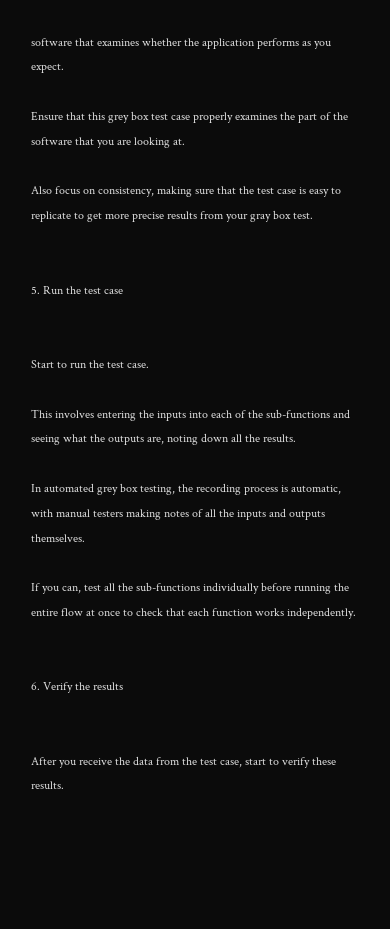software that examines whether the application performs as you expect.

Ensure that this grey box test case properly examines the part of the software that you are looking at.

Also focus on consistency, making sure that the test case is easy to replicate to get more precise results from your gray box test.


5. Run the test case


Start to run the test case.

This involves entering the inputs into each of the sub-functions and seeing what the outputs are, noting down all the results.

In automated grey box testing, the recording process is automatic, with manual testers making notes of all the inputs and outputs themselves.

If you can, test all the sub-functions individually before running the entire flow at once to check that each function works independently.


6. Verify the results


After you receive the data from the test case, start to verify these results.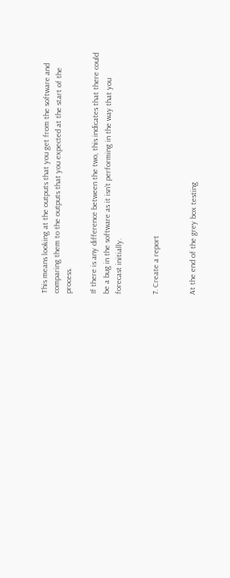This means looking at the outputs that you get from the software and comparing them to the outputs that you expected at the start of the process.

If there is any difference between the two, this indicates that there could be a bug in the software as it isn’t performing in the way that you forecast initially.


7. Create a report


At the end of the grey box testing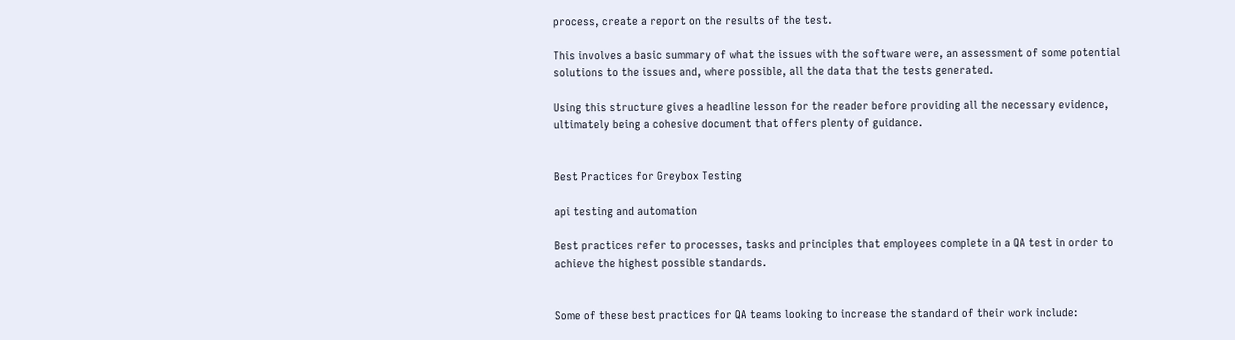process, create a report on the results of the test.

This involves a basic summary of what the issues with the software were, an assessment of some potential solutions to the issues and, where possible, all the data that the tests generated.

Using this structure gives a headline lesson for the reader before providing all the necessary evidence, ultimately being a cohesive document that offers plenty of guidance.


Best Practices for Greybox Testing

api testing and automation

Best practices refer to processes, tasks and principles that employees complete in a QA test in order to achieve the highest possible standards.


Some of these best practices for QA teams looking to increase the standard of their work include: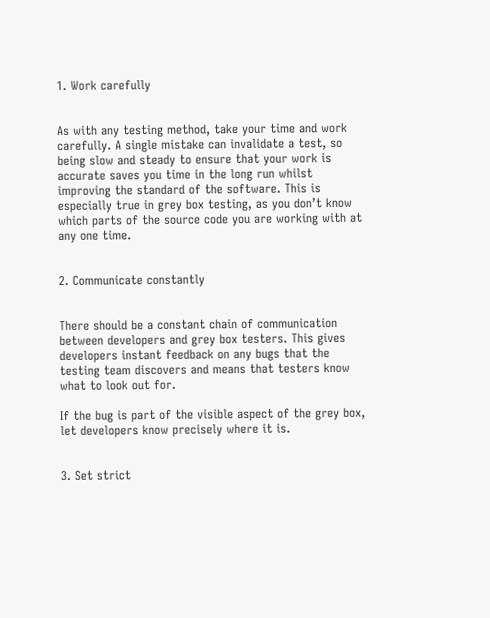1. Work carefully


As with any testing method, take your time and work carefully. A single mistake can invalidate a test, so being slow and steady to ensure that your work is accurate saves you time in the long run whilst improving the standard of the software. This is especially true in grey box testing, as you don’t know which parts of the source code you are working with at any one time.


2. Communicate constantly


There should be a constant chain of communication between developers and grey box testers. This gives developers instant feedback on any bugs that the testing team discovers and means that testers know what to look out for.

If the bug is part of the visible aspect of the grey box, let developers know precisely where it is.


3. Set strict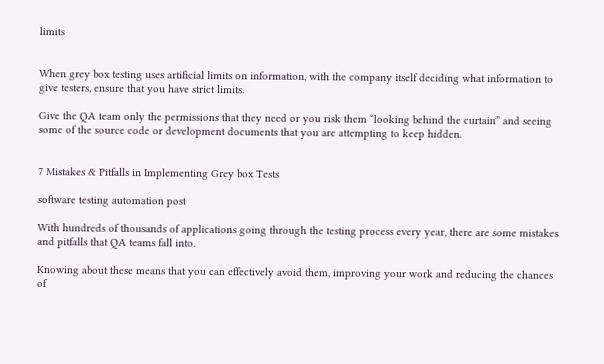limits


When grey box testing uses artificial limits on information, with the company itself deciding what information to give testers, ensure that you have strict limits.

Give the QA team only the permissions that they need or you risk them “looking behind the curtain” and seeing some of the source code or development documents that you are attempting to keep hidden.


7 Mistakes & Pitfalls in Implementing Grey box Tests

software testing automation post

With hundreds of thousands of applications going through the testing process every year, there are some mistakes and pitfalls that QA teams fall into.

Knowing about these means that you can effectively avoid them, improving your work and reducing the chances of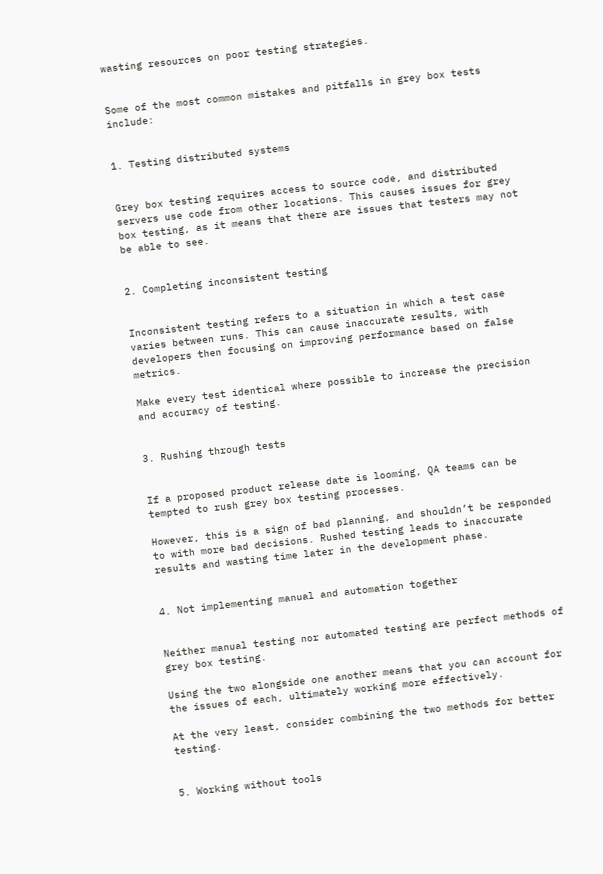wasting resources on poor testing strategies.


Some of the most common mistakes and pitfalls in grey box tests include:


1. Testing distributed systems


Grey box testing requires access to source code, and distributed servers use code from other locations. This causes issues for grey box testing, as it means that there are issues that testers may not be able to see.


2. Completing inconsistent testing


Inconsistent testing refers to a situation in which a test case varies between runs. This can cause inaccurate results, with developers then focusing on improving performance based on false metrics.

Make every test identical where possible to increase the precision and accuracy of testing.


3. Rushing through tests


If a proposed product release date is looming, QA teams can be tempted to rush grey box testing processes.

However, this is a sign of bad planning, and shouldn’t be responded to with more bad decisions. Rushed testing leads to inaccurate results and wasting time later in the development phase.


4. Not implementing manual and automation together


Neither manual testing nor automated testing are perfect methods of grey box testing.

Using the two alongside one another means that you can account for the issues of each, ultimately working more effectively.

At the very least, consider combining the two methods for better testing.


5. Working without tools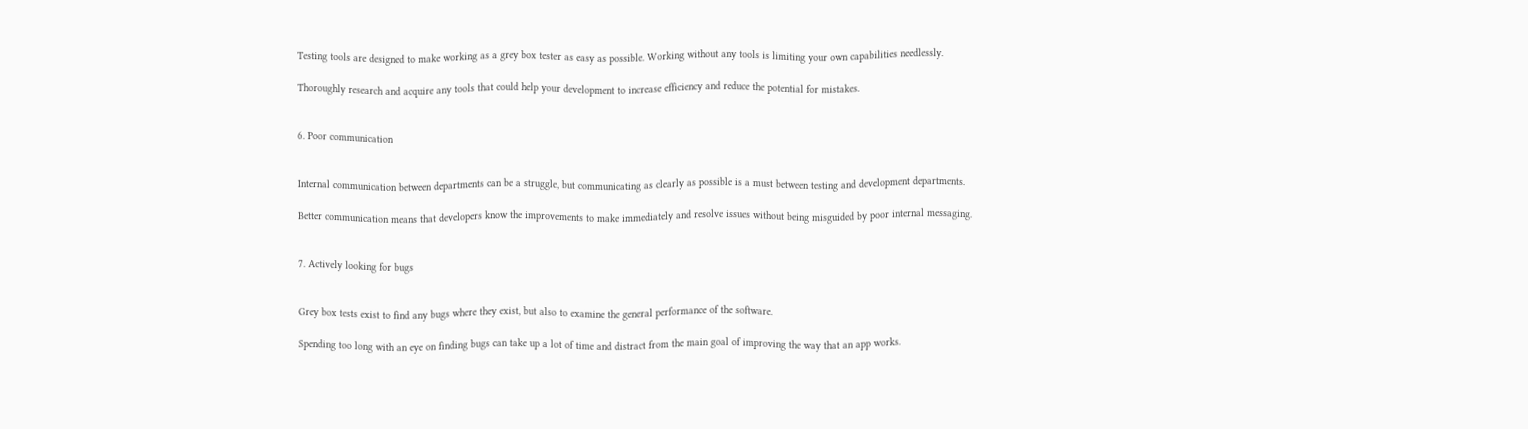Testing tools are designed to make working as a grey box tester as easy as possible. Working without any tools is limiting your own capabilities needlessly.

Thoroughly research and acquire any tools that could help your development to increase efficiency and reduce the potential for mistakes.


6. Poor communication


Internal communication between departments can be a struggle, but communicating as clearly as possible is a must between testing and development departments.

Better communication means that developers know the improvements to make immediately and resolve issues without being misguided by poor internal messaging.


7. Actively looking for bugs


Grey box tests exist to find any bugs where they exist, but also to examine the general performance of the software.

Spending too long with an eye on finding bugs can take up a lot of time and distract from the main goal of improving the way that an app works.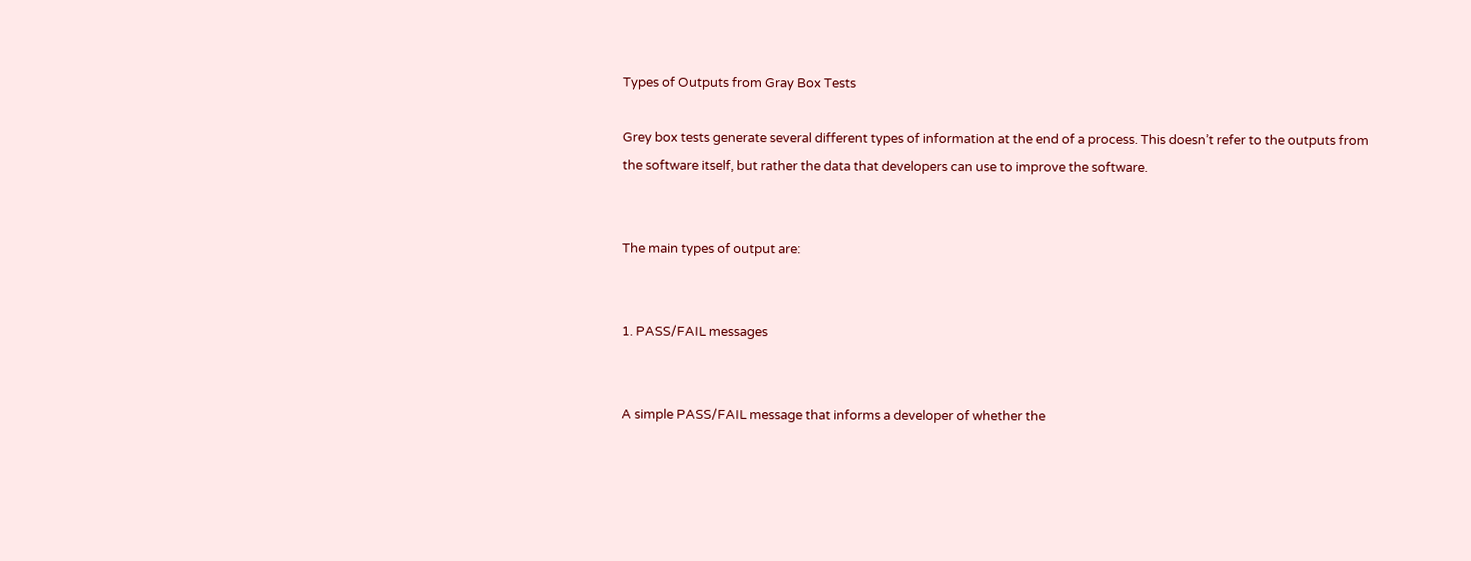Types of Outputs from Gray Box Tests

Grey box tests generate several different types of information at the end of a process. This doesn’t refer to the outputs from the software itself, but rather the data that developers can use to improve the software.


The main types of output are:


1. PASS/FAIL messages


A simple PASS/FAIL message that informs a developer of whether the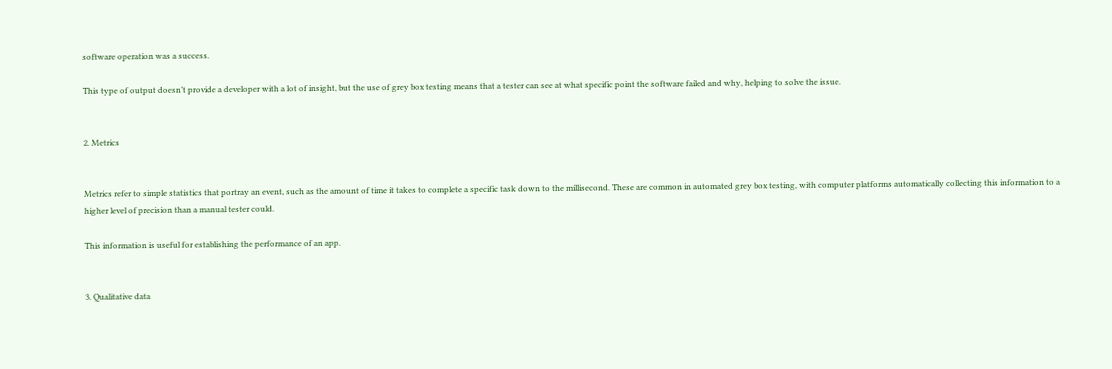software operation was a success.

This type of output doesn’t provide a developer with a lot of insight, but the use of grey box testing means that a tester can see at what specific point the software failed and why, helping to solve the issue.


2. Metrics


Metrics refer to simple statistics that portray an event, such as the amount of time it takes to complete a specific task down to the millisecond. These are common in automated grey box testing, with computer platforms automatically collecting this information to a higher level of precision than a manual tester could.

This information is useful for establishing the performance of an app.


3. Qualitative data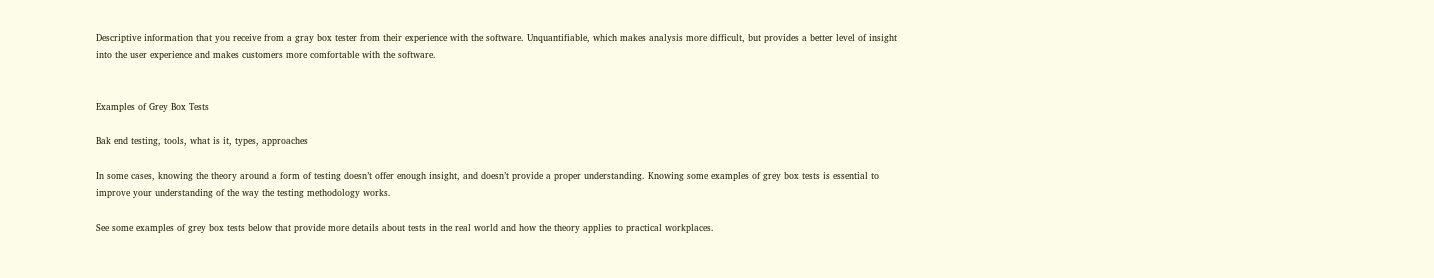Descriptive information that you receive from a gray box tester from their experience with the software. Unquantifiable, which makes analysis more difficult, but provides a better level of insight into the user experience and makes customers more comfortable with the software.


Examples of Grey Box Tests

Bak end testing, tools, what is it, types, approaches

In some cases, knowing the theory around a form of testing doesn’t offer enough insight, and doesn’t provide a proper understanding. Knowing some examples of grey box tests is essential to improve your understanding of the way the testing methodology works.

See some examples of grey box tests below that provide more details about tests in the real world and how the theory applies to practical workplaces.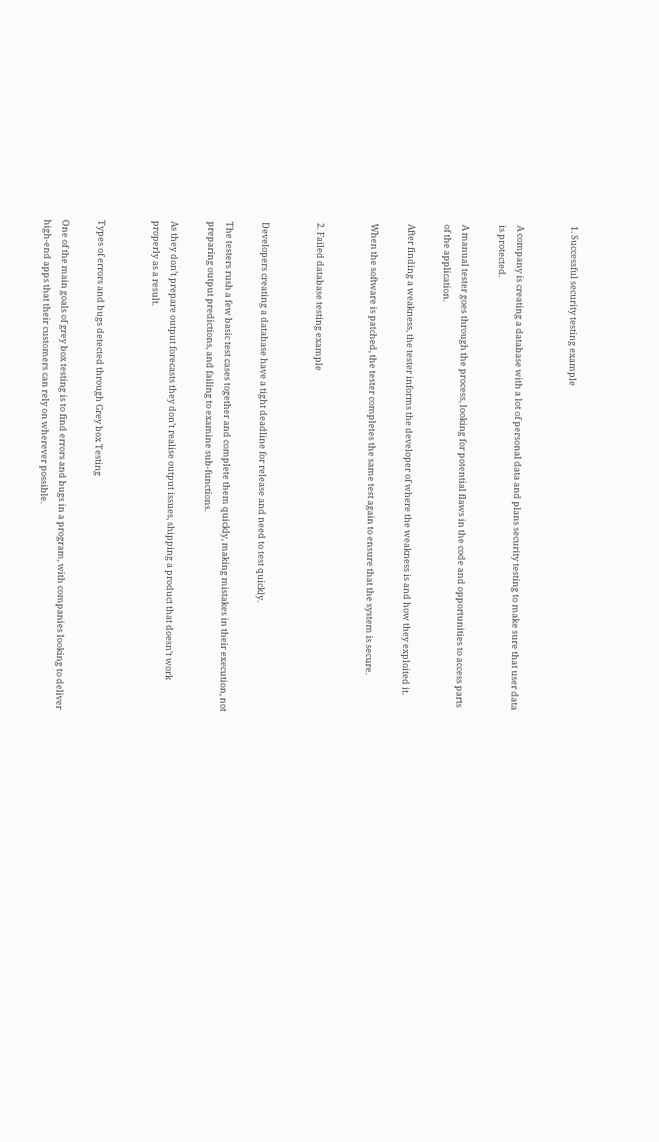1. Successful security testing example


A company is creating a database with a lot of personal data and plans security testing to make sure that user data is protected.

A manual tester goes through the process, looking for potential flaws in the code and opportunities to access parts of the application.

After finding a weakness, the tester informs the developer of where the weakness is and how they exploited it.

When the software is patched, the tester completes the same test again to ensure that the system is secure.


2. Failed database testing example


Developers creating a database have a tight deadline for release and need to test quickly.

The testers rush a few basic test cases together and complete them quickly, making mistakes in their execution, not preparing output predictions, and failing to examine sub-functions.

As they don’t prepare output forecasts they don’t realise output issues, shipping a product that doesn’t work properly as a result.


Types of errors and bugs detected through Grey box Testing

One of the main goals of grey box testing is to find errors and bugs in a program, with companies looking to deliver high-end apps that their customers can rely on wherever possible.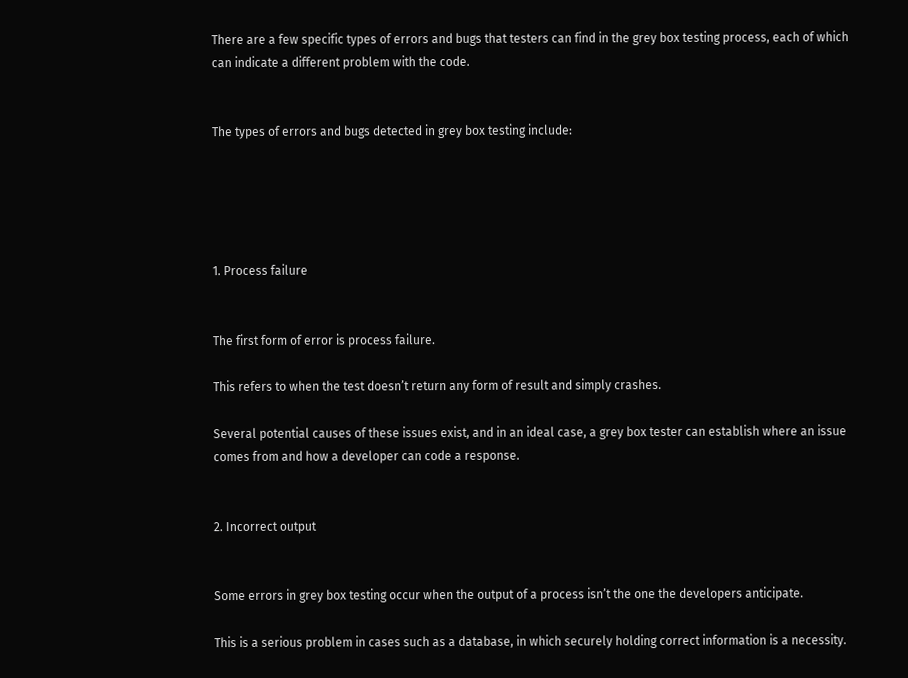There are a few specific types of errors and bugs that testers can find in the grey box testing process, each of which can indicate a different problem with the code.


The types of errors and bugs detected in grey box testing include:





1. Process failure


The first form of error is process failure.

This refers to when the test doesn’t return any form of result and simply crashes.

Several potential causes of these issues exist, and in an ideal case, a grey box tester can establish where an issue comes from and how a developer can code a response.


2. Incorrect output


Some errors in grey box testing occur when the output of a process isn’t the one the developers anticipate.

This is a serious problem in cases such as a database, in which securely holding correct information is a necessity.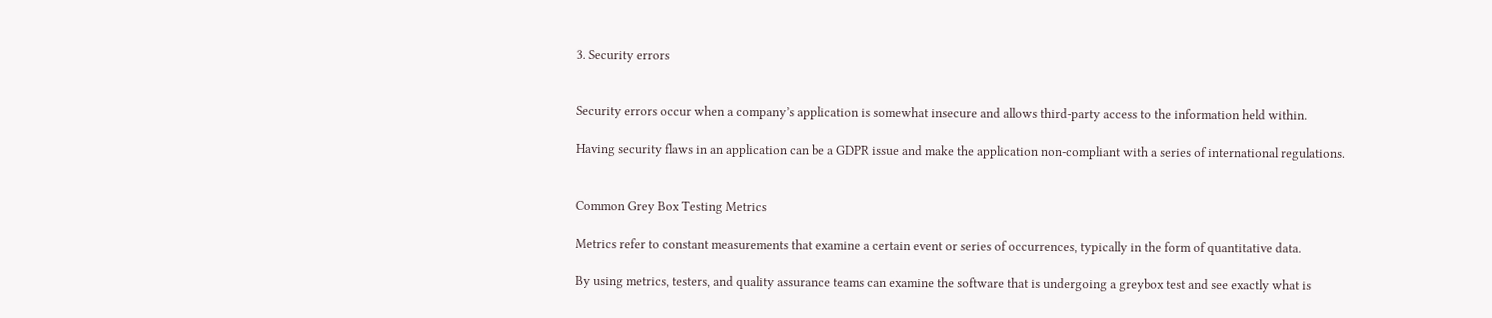3. Security errors


Security errors occur when a company’s application is somewhat insecure and allows third-party access to the information held within.

Having security flaws in an application can be a GDPR issue and make the application non-compliant with a series of international regulations.


Common Grey Box Testing Metrics

Metrics refer to constant measurements that examine a certain event or series of occurrences, typically in the form of quantitative data.

By using metrics, testers, and quality assurance teams can examine the software that is undergoing a greybox test and see exactly what is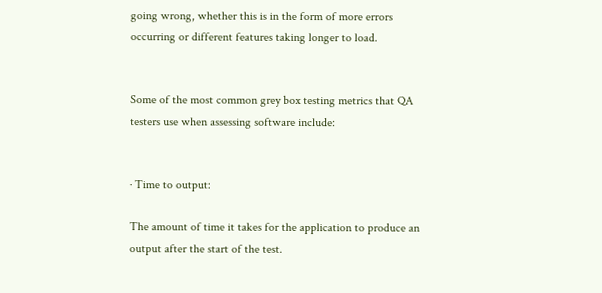going wrong, whether this is in the form of more errors occurring or different features taking longer to load.


Some of the most common grey box testing metrics that QA testers use when assessing software include:


· Time to output:

The amount of time it takes for the application to produce an output after the start of the test.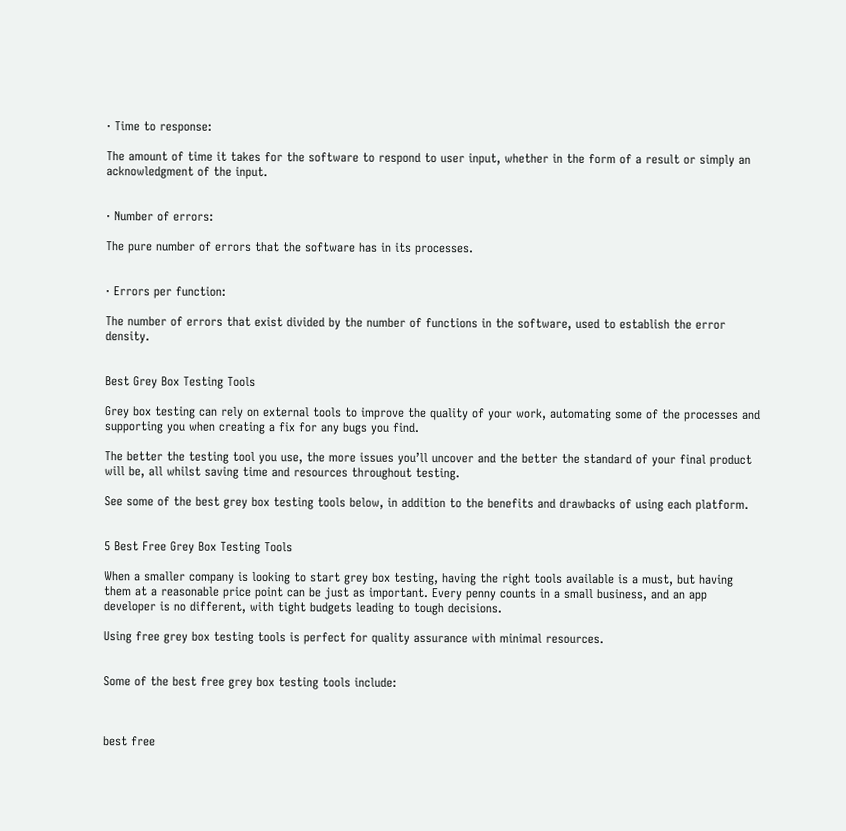· Time to response:

The amount of time it takes for the software to respond to user input, whether in the form of a result or simply an acknowledgment of the input.


· Number of errors:

The pure number of errors that the software has in its processes.


· Errors per function:

The number of errors that exist divided by the number of functions in the software, used to establish the error density.


Best Grey Box Testing Tools

Grey box testing can rely on external tools to improve the quality of your work, automating some of the processes and supporting you when creating a fix for any bugs you find.

The better the testing tool you use, the more issues you’ll uncover and the better the standard of your final product will be, all whilst saving time and resources throughout testing.

See some of the best grey box testing tools below, in addition to the benefits and drawbacks of using each platform.


5 Best Free Grey Box Testing Tools

When a smaller company is looking to start grey box testing, having the right tools available is a must, but having them at a reasonable price point can be just as important. Every penny counts in a small business, and an app developer is no different, with tight budgets leading to tough decisions.

Using free grey box testing tools is perfect for quality assurance with minimal resources.


Some of the best free grey box testing tools include:



best free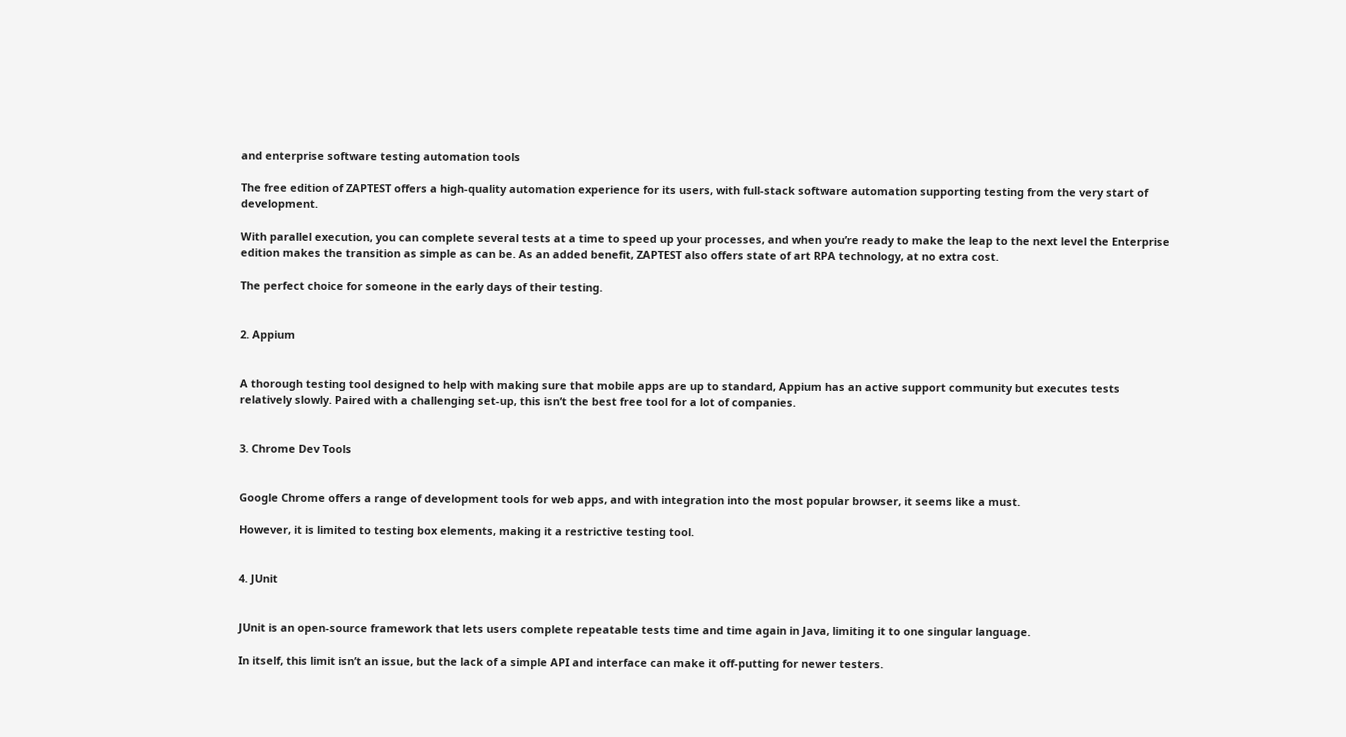and enterprise software testing automation tools

The free edition of ZAPTEST offers a high-quality automation experience for its users, with full-stack software automation supporting testing from the very start of development.

With parallel execution, you can complete several tests at a time to speed up your processes, and when you’re ready to make the leap to the next level the Enterprise edition makes the transition as simple as can be. As an added benefit, ZAPTEST also offers state of art RPA technology, at no extra cost.

The perfect choice for someone in the early days of their testing.


2. Appium


A thorough testing tool designed to help with making sure that mobile apps are up to standard, Appium has an active support community but executes tests relatively slowly. Paired with a challenging set-up, this isn’t the best free tool for a lot of companies.


3. Chrome Dev Tools


Google Chrome offers a range of development tools for web apps, and with integration into the most popular browser, it seems like a must.

However, it is limited to testing box elements, making it a restrictive testing tool.


4. JUnit


JUnit is an open-source framework that lets users complete repeatable tests time and time again in Java, limiting it to one singular language.

In itself, this limit isn’t an issue, but the lack of a simple API and interface can make it off-putting for newer testers.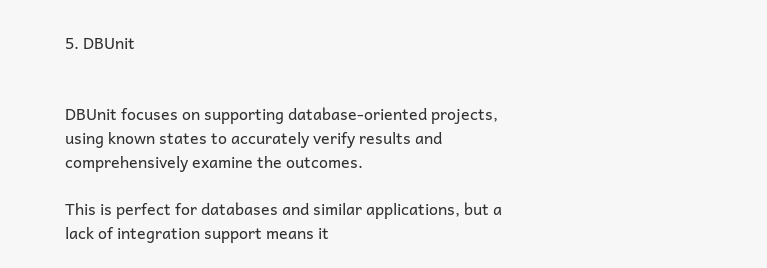5. DBUnit


DBUnit focuses on supporting database-oriented projects, using known states to accurately verify results and comprehensively examine the outcomes.

This is perfect for databases and similar applications, but a lack of integration support means it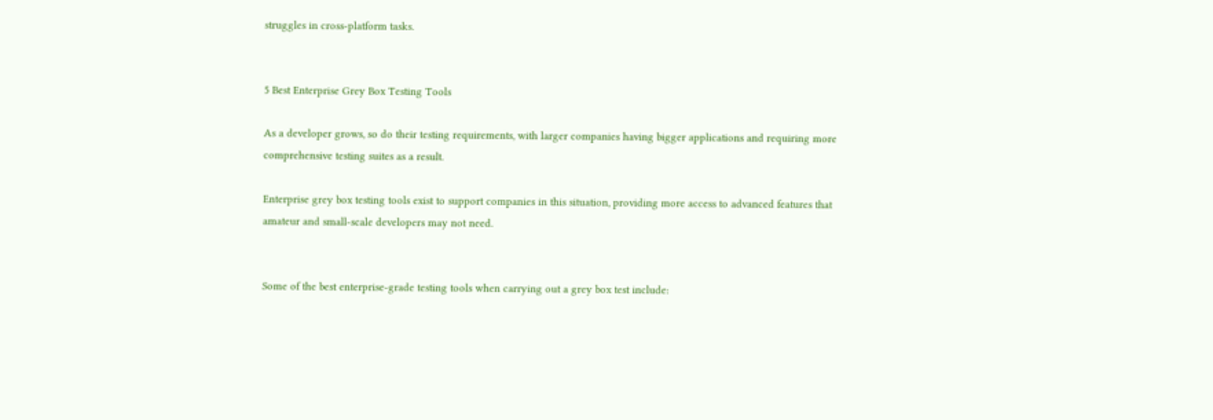struggles in cross-platform tasks.


5 Best Enterprise Grey Box Testing Tools

As a developer grows, so do their testing requirements, with larger companies having bigger applications and requiring more comprehensive testing suites as a result.

Enterprise grey box testing tools exist to support companies in this situation, providing more access to advanced features that amateur and small-scale developers may not need.


Some of the best enterprise-grade testing tools when carrying out a grey box test include: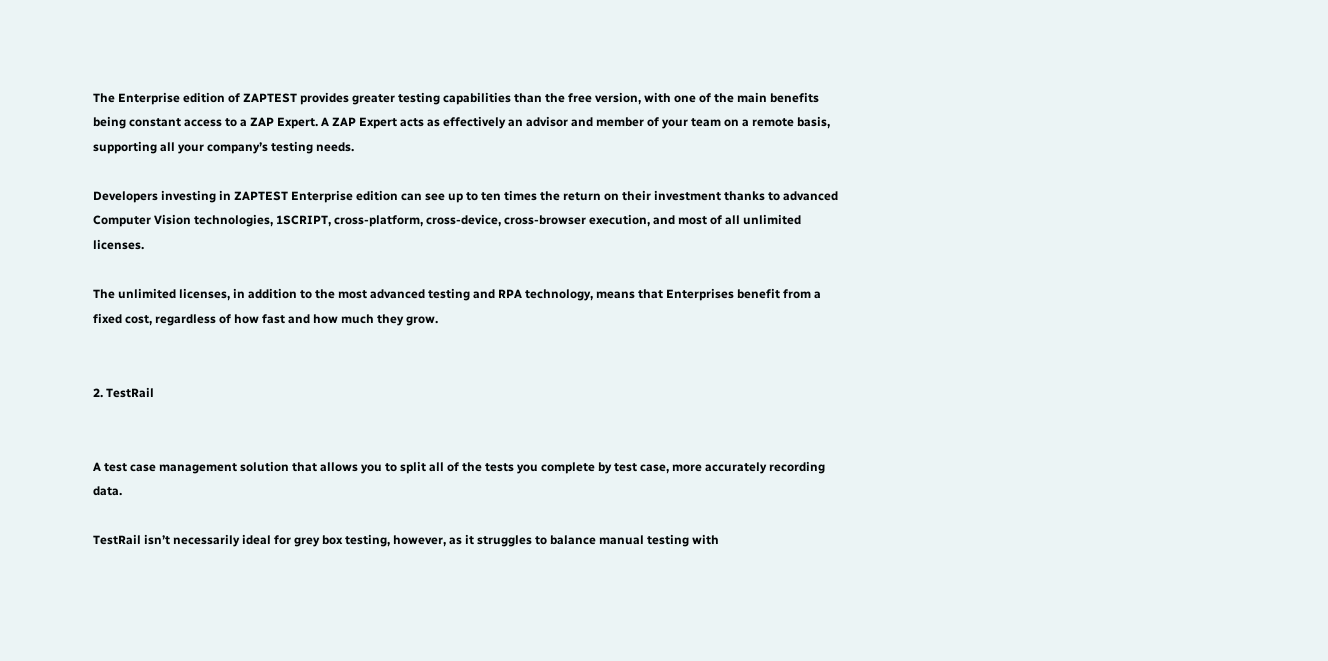The Enterprise edition of ZAPTEST provides greater testing capabilities than the free version, with one of the main benefits being constant access to a ZAP Expert. A ZAP Expert acts as effectively an advisor and member of your team on a remote basis, supporting all your company’s testing needs.

Developers investing in ZAPTEST Enterprise edition can see up to ten times the return on their investment thanks to advanced Computer Vision technologies, 1SCRIPT, cross-platform, cross-device, cross-browser execution, and most of all unlimited licenses.

The unlimited licenses, in addition to the most advanced testing and RPA technology, means that Enterprises benefit from a fixed cost, regardless of how fast and how much they grow.


2. TestRail


A test case management solution that allows you to split all of the tests you complete by test case, more accurately recording data.

TestRail isn’t necessarily ideal for grey box testing, however, as it struggles to balance manual testing with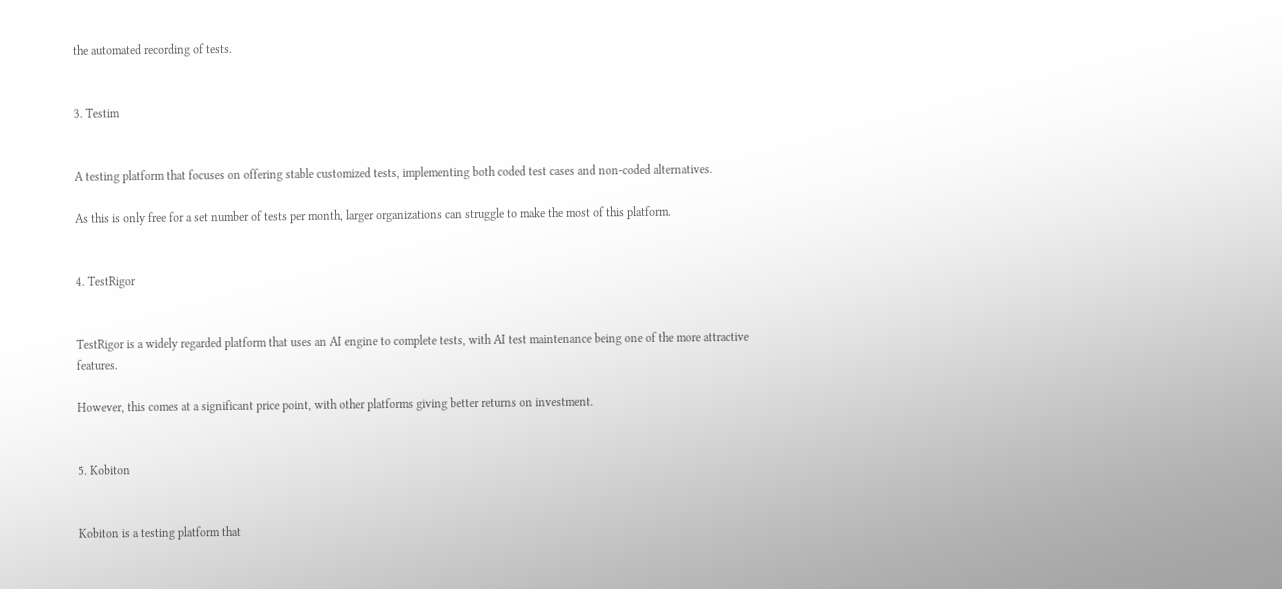the automated recording of tests.


3. Testim


A testing platform that focuses on offering stable customized tests, implementing both coded test cases and non-coded alternatives.

As this is only free for a set number of tests per month, larger organizations can struggle to make the most of this platform.


4. TestRigor


TestRigor is a widely regarded platform that uses an AI engine to complete tests, with AI test maintenance being one of the more attractive features.

However, this comes at a significant price point, with other platforms giving better returns on investment.


5. Kobiton


Kobiton is a testing platform that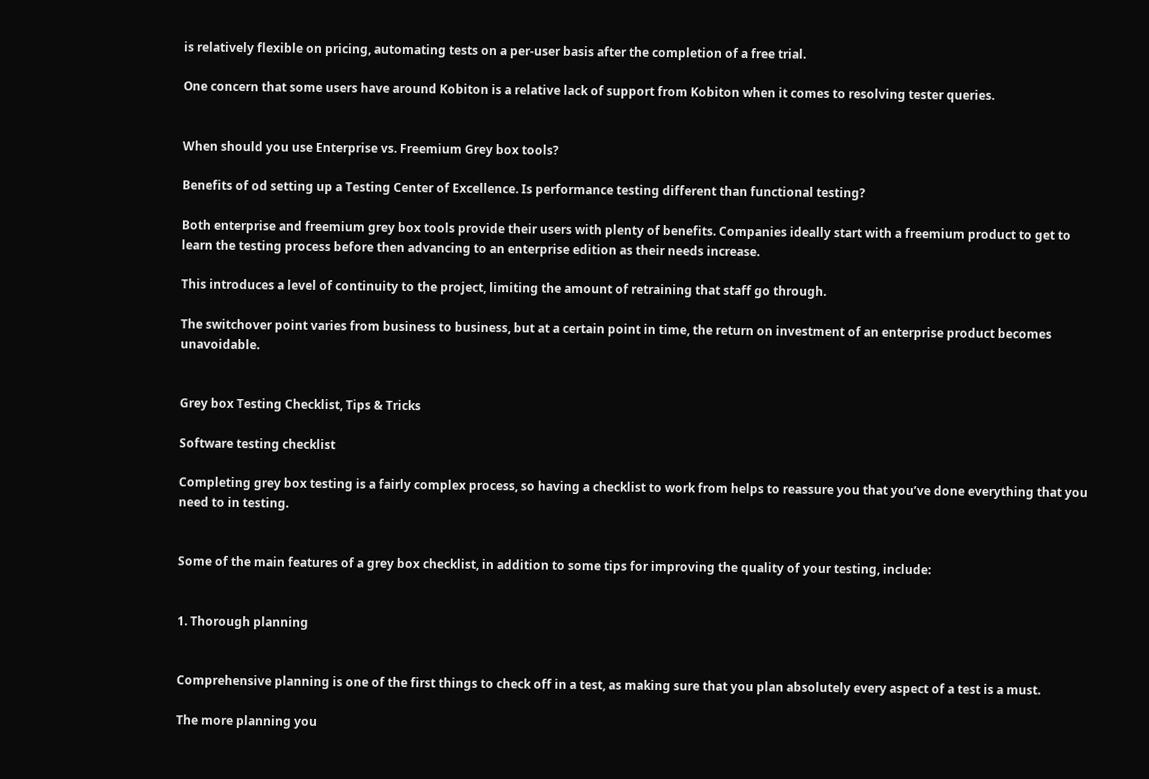is relatively flexible on pricing, automating tests on a per-user basis after the completion of a free trial.

One concern that some users have around Kobiton is a relative lack of support from Kobiton when it comes to resolving tester queries.


When should you use Enterprise vs. Freemium Grey box tools?

Benefits of od setting up a Testing Center of Excellence. Is performance testing different than functional testing?

Both enterprise and freemium grey box tools provide their users with plenty of benefits. Companies ideally start with a freemium product to get to learn the testing process before then advancing to an enterprise edition as their needs increase.

This introduces a level of continuity to the project, limiting the amount of retraining that staff go through.

The switchover point varies from business to business, but at a certain point in time, the return on investment of an enterprise product becomes unavoidable.


Grey box Testing Checklist, Tips & Tricks

Software testing checklist

Completing grey box testing is a fairly complex process, so having a checklist to work from helps to reassure you that you’ve done everything that you need to in testing.


Some of the main features of a grey box checklist, in addition to some tips for improving the quality of your testing, include:


1. Thorough planning


Comprehensive planning is one of the first things to check off in a test, as making sure that you plan absolutely every aspect of a test is a must.

The more planning you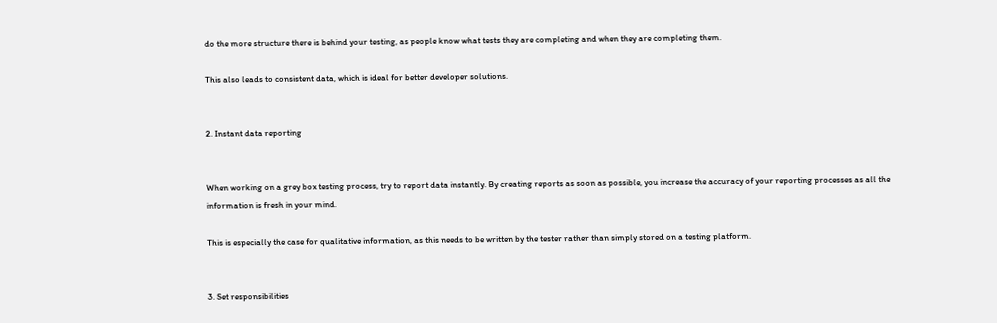do the more structure there is behind your testing, as people know what tests they are completing and when they are completing them.

This also leads to consistent data, which is ideal for better developer solutions.


2. Instant data reporting


When working on a grey box testing process, try to report data instantly. By creating reports as soon as possible, you increase the accuracy of your reporting processes as all the information is fresh in your mind.

This is especially the case for qualitative information, as this needs to be written by the tester rather than simply stored on a testing platform.


3. Set responsibilities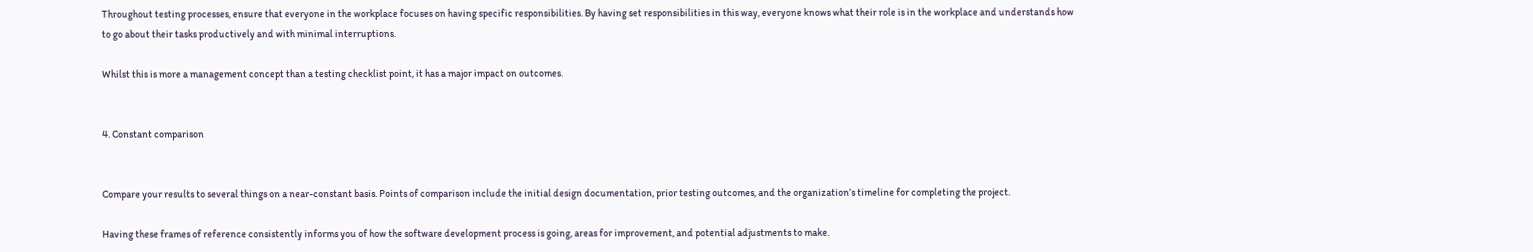Throughout testing processes, ensure that everyone in the workplace focuses on having specific responsibilities. By having set responsibilities in this way, everyone knows what their role is in the workplace and understands how to go about their tasks productively and with minimal interruptions.

Whilst this is more a management concept than a testing checklist point, it has a major impact on outcomes.


4. Constant comparison


Compare your results to several things on a near-constant basis. Points of comparison include the initial design documentation, prior testing outcomes, and the organization’s timeline for completing the project.

Having these frames of reference consistently informs you of how the software development process is going, areas for improvement, and potential adjustments to make.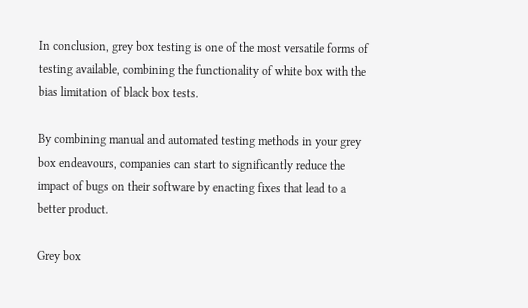In conclusion, grey box testing is one of the most versatile forms of testing available, combining the functionality of white box with the bias limitation of black box tests.

By combining manual and automated testing methods in your grey box endeavours, companies can start to significantly reduce the impact of bugs on their software by enacting fixes that lead to a better product.

Grey box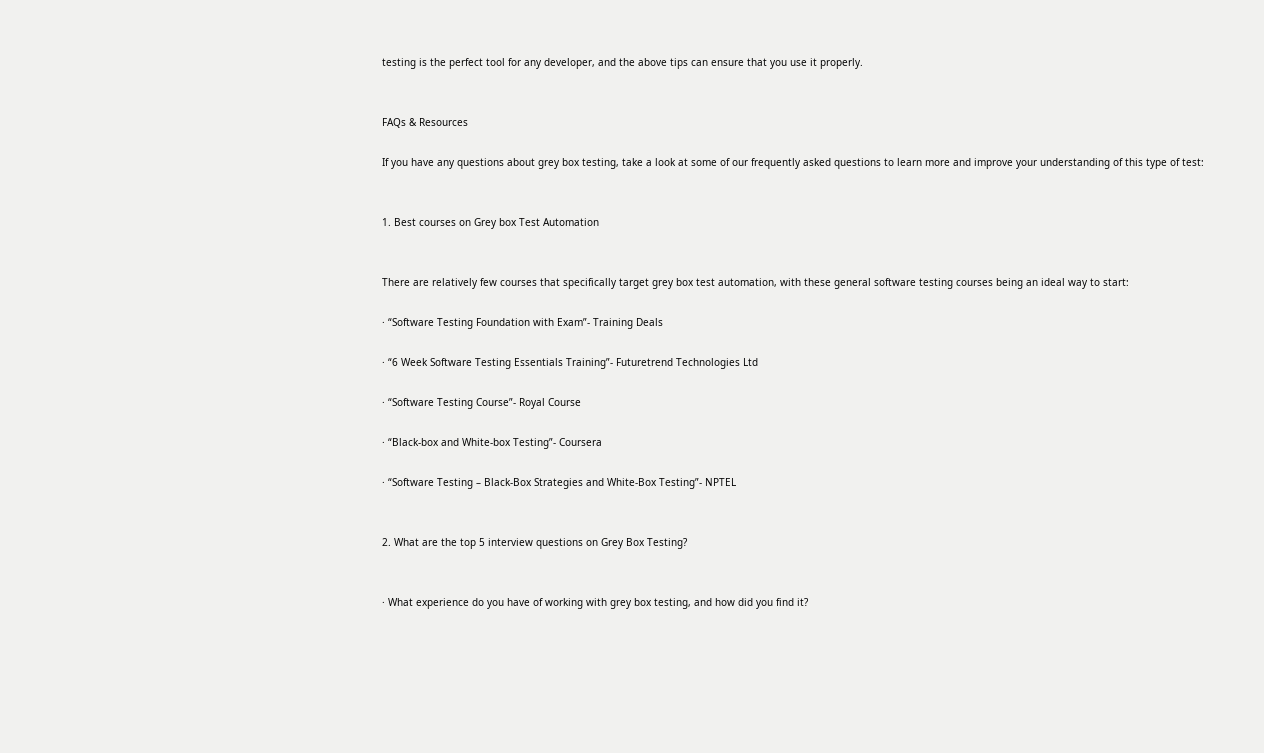testing is the perfect tool for any developer, and the above tips can ensure that you use it properly.


FAQs & Resources

If you have any questions about grey box testing, take a look at some of our frequently asked questions to learn more and improve your understanding of this type of test:


1. Best courses on Grey box Test Automation


There are relatively few courses that specifically target grey box test automation, with these general software testing courses being an ideal way to start:

· “Software Testing Foundation with Exam”- Training Deals

· “6 Week Software Testing Essentials Training”- Futuretrend Technologies Ltd

· “Software Testing Course”- Royal Course

· “Black-box and White-box Testing”- Coursera

· “Software Testing – Black-Box Strategies and White-Box Testing”- NPTEL


2. What are the top 5 interview questions on Grey Box Testing?


· What experience do you have of working with grey box testing, and how did you find it?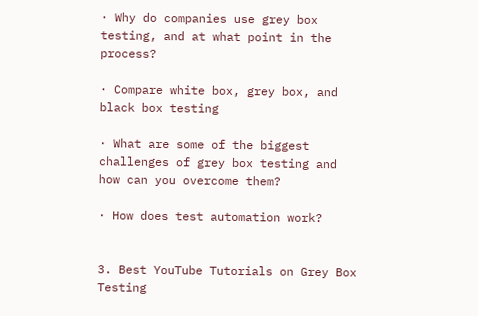· Why do companies use grey box testing, and at what point in the process?

· Compare white box, grey box, and black box testing

· What are some of the biggest challenges of grey box testing and how can you overcome them?

· How does test automation work?


3. Best YouTube Tutorials on Grey Box Testing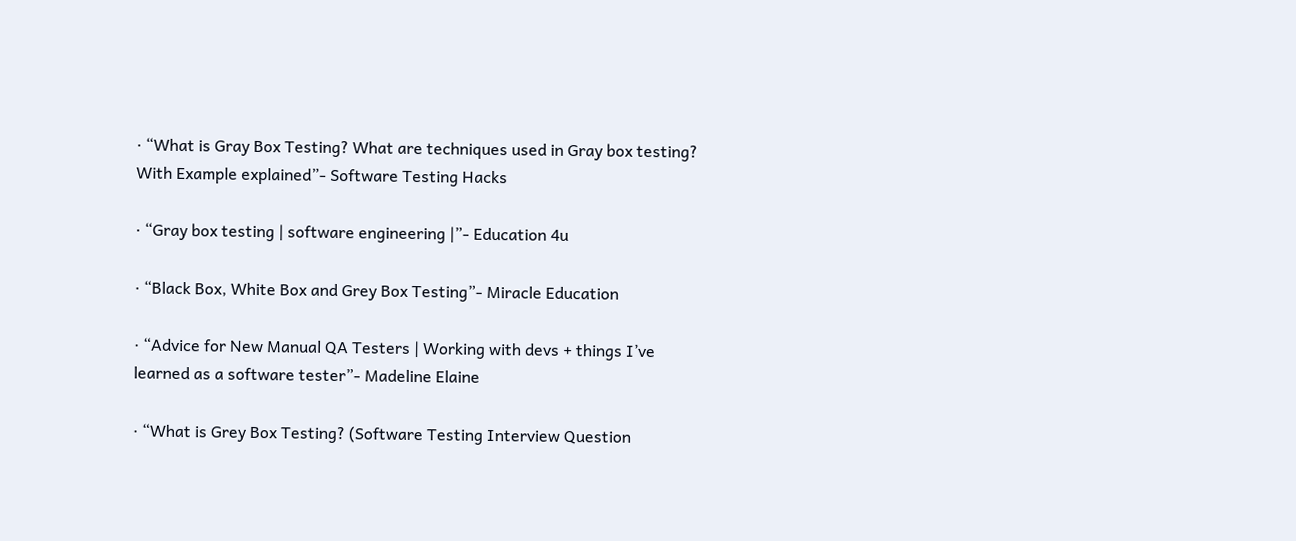· “What is Gray Box Testing? What are techniques used in Gray box testing? With Example explained”- Software Testing Hacks

· “Gray box testing | software engineering |”- Education 4u

· “Black Box, White Box and Grey Box Testing”- Miracle Education

· “Advice for New Manual QA Testers | Working with devs + things I’ve learned as a software tester”- Madeline Elaine

· “What is Grey Box Testing? (Software Testing Interview Question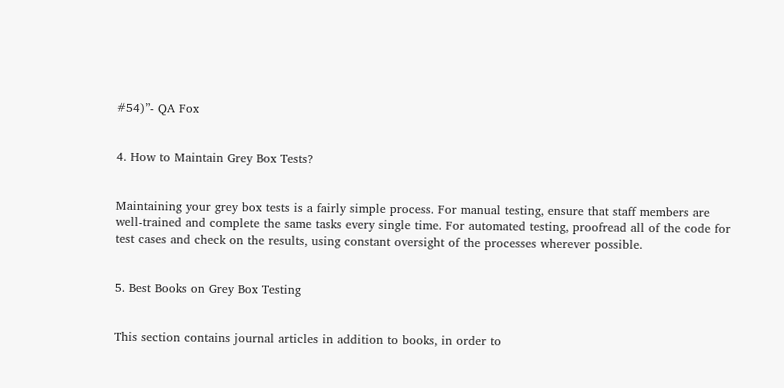#54)”- QA Fox


4. How to Maintain Grey Box Tests?


Maintaining your grey box tests is a fairly simple process. For manual testing, ensure that staff members are well-trained and complete the same tasks every single time. For automated testing, proofread all of the code for test cases and check on the results, using constant oversight of the processes wherever possible.


5. Best Books on Grey Box Testing


This section contains journal articles in addition to books, in order to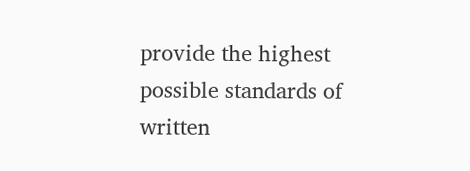provide the highest possible standards of written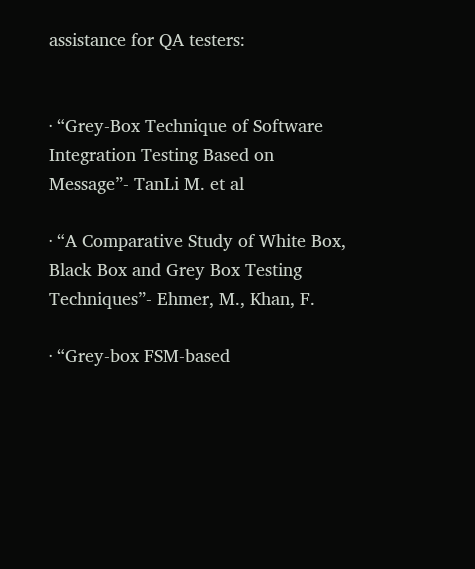assistance for QA testers:


· “Grey-Box Technique of Software Integration Testing Based on Message”- TanLi M. et al

· “A Comparative Study of White Box, Black Box and Grey Box Testing Techniques”- Ehmer, M., Khan, F.

· “Grey-box FSM-based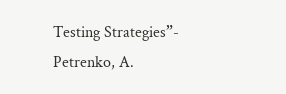Testing Strategies”- Petrenko, A.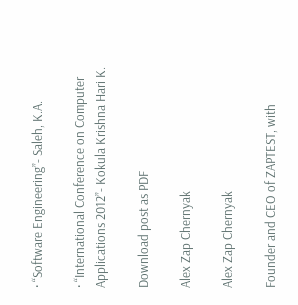· “Software Engineering”- Saleh, K.A.

· “International Conference on Computer Applications 2012”- Kokula Krishna Hari K.

Download post as PDF

Alex Zap Chernyak

Alex Zap Chernyak

Founder and CEO of ZAPTEST, with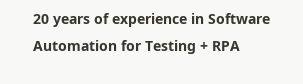20 years of experience in Software Automation for Testing + RPA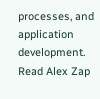processes, and application development. Read Alex Zap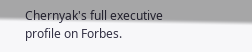Chernyak's full executive profile on Forbes.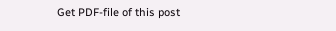Get PDF-file of this post